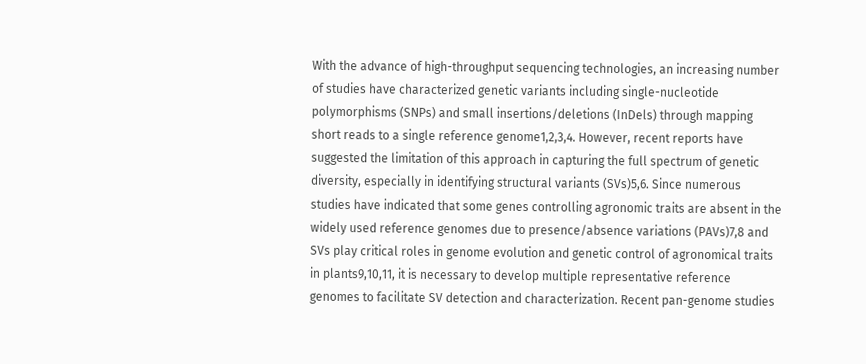With the advance of high-throughput sequencing technologies, an increasing number of studies have characterized genetic variants including single-nucleotide polymorphisms (SNPs) and small insertions/deletions (InDels) through mapping short reads to a single reference genome1,2,3,4. However, recent reports have suggested the limitation of this approach in capturing the full spectrum of genetic diversity, especially in identifying structural variants (SVs)5,6. Since numerous studies have indicated that some genes controlling agronomic traits are absent in the widely used reference genomes due to presence/absence variations (PAVs)7,8 and SVs play critical roles in genome evolution and genetic control of agronomical traits in plants9,10,11, it is necessary to develop multiple representative reference genomes to facilitate SV detection and characterization. Recent pan-genome studies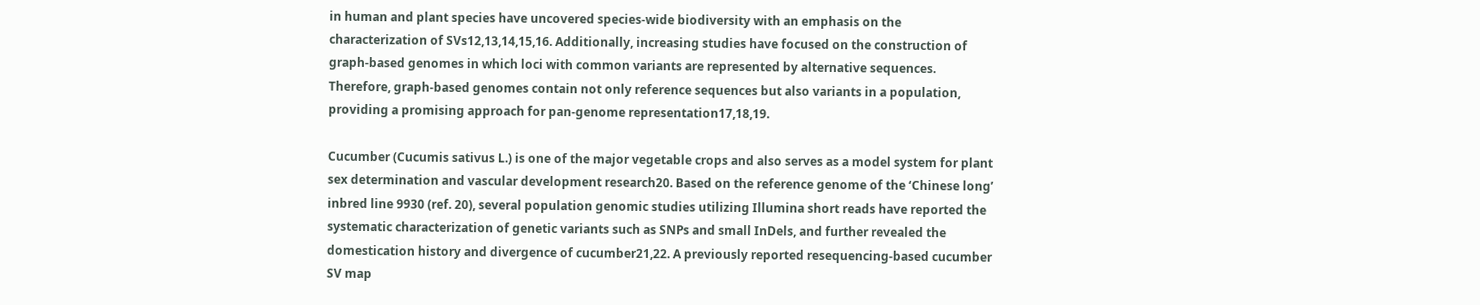in human and plant species have uncovered species-wide biodiversity with an emphasis on the characterization of SVs12,13,14,15,16. Additionally, increasing studies have focused on the construction of graph-based genomes in which loci with common variants are represented by alternative sequences. Therefore, graph-based genomes contain not only reference sequences but also variants in a population, providing a promising approach for pan-genome representation17,18,19.

Cucumber (Cucumis sativus L.) is one of the major vegetable crops and also serves as a model system for plant sex determination and vascular development research20. Based on the reference genome of the ‘Chinese long’ inbred line 9930 (ref. 20), several population genomic studies utilizing Illumina short reads have reported the systematic characterization of genetic variants such as SNPs and small InDels, and further revealed the domestication history and divergence of cucumber21,22. A previously reported resequencing-based cucumber SV map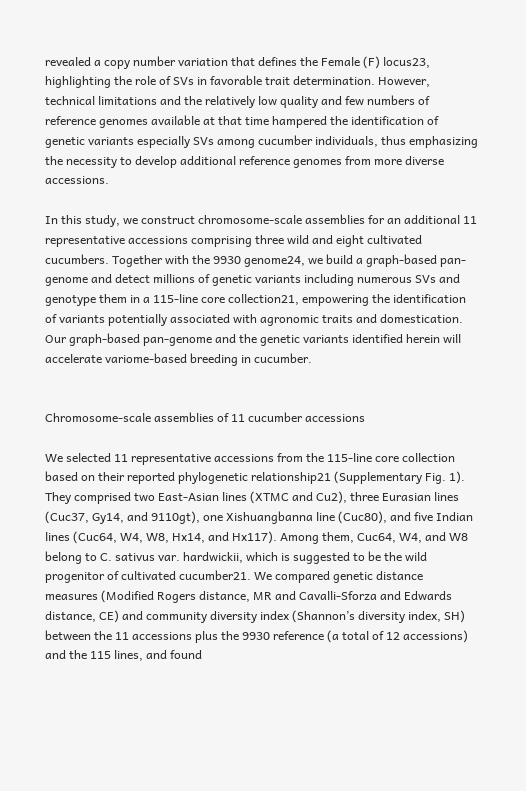revealed a copy number variation that defines the Female (F) locus23, highlighting the role of SVs in favorable trait determination. However, technical limitations and the relatively low quality and few numbers of reference genomes available at that time hampered the identification of genetic variants especially SVs among cucumber individuals, thus emphasizing the necessity to develop additional reference genomes from more diverse accessions.

In this study, we construct chromosome-scale assemblies for an additional 11 representative accessions comprising three wild and eight cultivated cucumbers. Together with the 9930 genome24, we build a graph-based pan-genome and detect millions of genetic variants including numerous SVs and genotype them in a 115-line core collection21, empowering the identification of variants potentially associated with agronomic traits and domestication. Our graph-based pan-genome and the genetic variants identified herein will accelerate variome-based breeding in cucumber.


Chromosome-scale assemblies of 11 cucumber accessions

We selected 11 representative accessions from the 115-line core collection based on their reported phylogenetic relationship21 (Supplementary Fig. 1). They comprised two East-Asian lines (XTMC and Cu2), three Eurasian lines (Cuc37, Gy14, and 9110gt), one Xishuangbanna line (Cuc80), and five Indian lines (Cuc64, W4, W8, Hx14, and Hx117). Among them, Cuc64, W4, and W8 belong to C. sativus var. hardwickii, which is suggested to be the wild progenitor of cultivated cucumber21. We compared genetic distance measures (Modified Rogers distance, MR and Cavalli-Sforza and Edwards distance, CE) and community diversity index (Shannon’s diversity index, SH) between the 11 accessions plus the 9930 reference (a total of 12 accessions) and the 115 lines, and found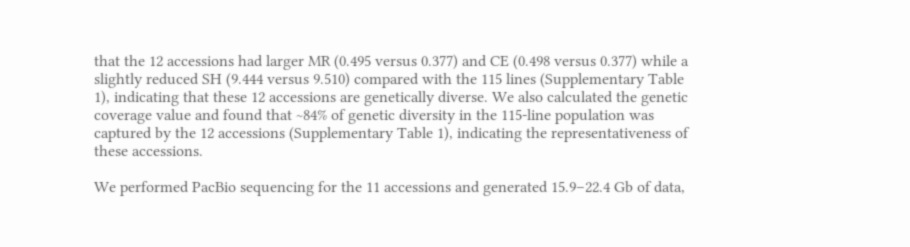that the 12 accessions had larger MR (0.495 versus 0.377) and CE (0.498 versus 0.377) while a slightly reduced SH (9.444 versus 9.510) compared with the 115 lines (Supplementary Table 1), indicating that these 12 accessions are genetically diverse. We also calculated the genetic coverage value and found that ~84% of genetic diversity in the 115-line population was captured by the 12 accessions (Supplementary Table 1), indicating the representativeness of these accessions.

We performed PacBio sequencing for the 11 accessions and generated 15.9–22.4 Gb of data,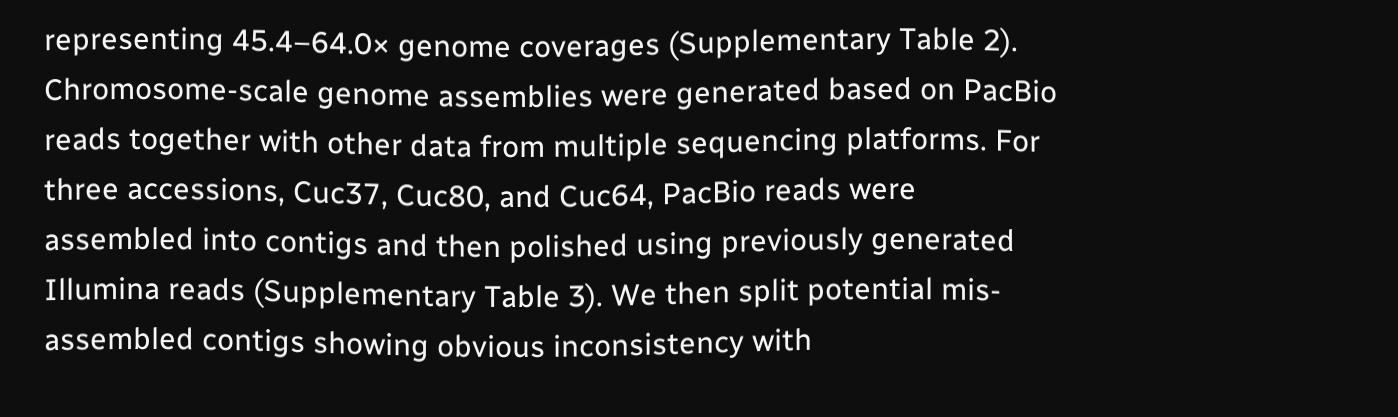representing 45.4–64.0× genome coverages (Supplementary Table 2). Chromosome-scale genome assemblies were generated based on PacBio reads together with other data from multiple sequencing platforms. For three accessions, Cuc37, Cuc80, and Cuc64, PacBio reads were assembled into contigs and then polished using previously generated Illumina reads (Supplementary Table 3). We then split potential mis-assembled contigs showing obvious inconsistency with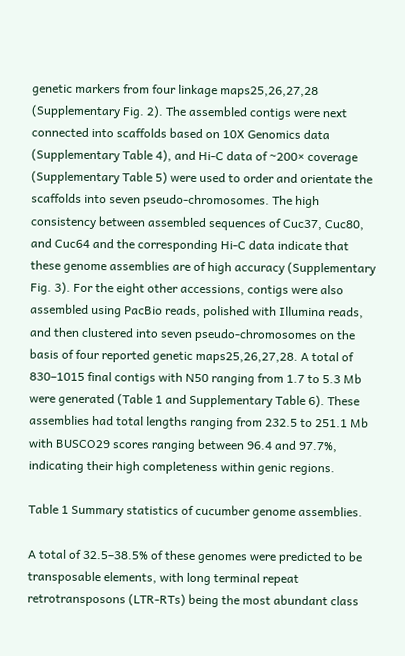genetic markers from four linkage maps25,26,27,28 (Supplementary Fig. 2). The assembled contigs were next connected into scaffolds based on 10X Genomics data (Supplementary Table 4), and Hi-C data of ~200× coverage (Supplementary Table 5) were used to order and orientate the scaffolds into seven pseudo-chromosomes. The high consistency between assembled sequences of Cuc37, Cuc80, and Cuc64 and the corresponding Hi-C data indicate that these genome assemblies are of high accuracy (Supplementary Fig. 3). For the eight other accessions, contigs were also assembled using PacBio reads, polished with Illumina reads, and then clustered into seven pseudo-chromosomes on the basis of four reported genetic maps25,26,27,28. A total of 830–1015 final contigs with N50 ranging from 1.7 to 5.3 Mb were generated (Table 1 and Supplementary Table 6). These assemblies had total lengths ranging from 232.5 to 251.1 Mb with BUSCO29 scores ranging between 96.4 and 97.7%, indicating their high completeness within genic regions.

Table 1 Summary statistics of cucumber genome assemblies.

A total of 32.5–38.5% of these genomes were predicted to be transposable elements, with long terminal repeat retrotransposons (LTR-RTs) being the most abundant class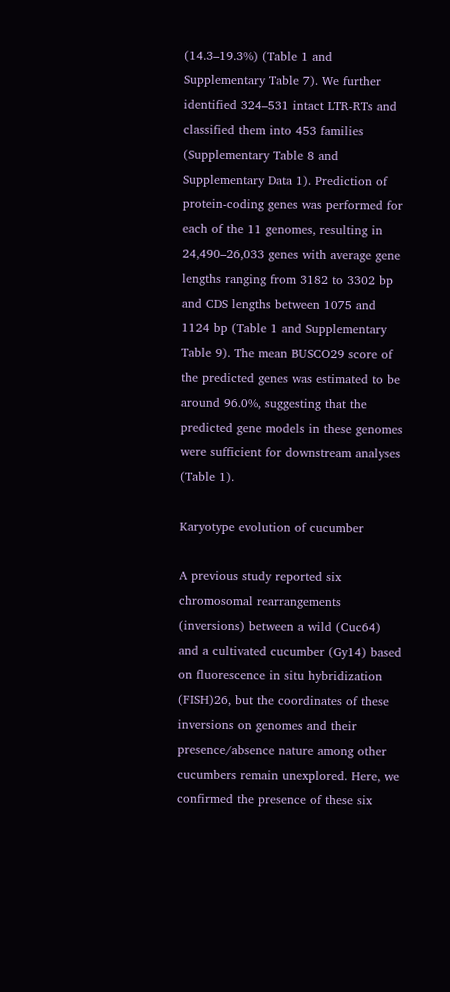(14.3–19.3%) (Table 1 and Supplementary Table 7). We further identified 324–531 intact LTR-RTs and classified them into 453 families (Supplementary Table 8 and Supplementary Data 1). Prediction of protein-coding genes was performed for each of the 11 genomes, resulting in 24,490–26,033 genes with average gene lengths ranging from 3182 to 3302 bp and CDS lengths between 1075 and 1124 bp (Table 1 and Supplementary Table 9). The mean BUSCO29 score of the predicted genes was estimated to be around 96.0%, suggesting that the predicted gene models in these genomes were sufficient for downstream analyses (Table 1).

Karyotype evolution of cucumber

A previous study reported six chromosomal rearrangements (inversions) between a wild (Cuc64) and a cultivated cucumber (Gy14) based on fluorescence in situ hybridization (FISH)26, but the coordinates of these inversions on genomes and their presence/absence nature among other cucumbers remain unexplored. Here, we confirmed the presence of these six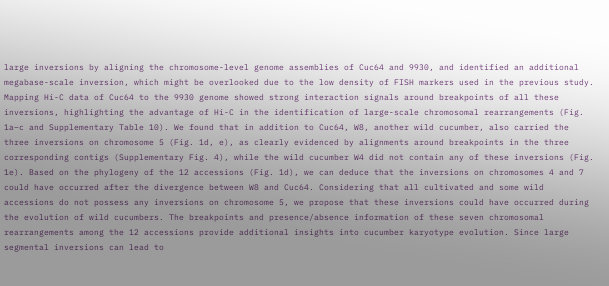large inversions by aligning the chromosome-level genome assemblies of Cuc64 and 9930, and identified an additional megabase-scale inversion, which might be overlooked due to the low density of FISH markers used in the previous study. Mapping Hi-C data of Cuc64 to the 9930 genome showed strong interaction signals around breakpoints of all these inversions, highlighting the advantage of Hi-C in the identification of large-scale chromosomal rearrangements (Fig. 1a–c and Supplementary Table 10). We found that in addition to Cuc64, W8, another wild cucumber, also carried the three inversions on chromosome 5 (Fig. 1d, e), as clearly evidenced by alignments around breakpoints in the three corresponding contigs (Supplementary Fig. 4), while the wild cucumber W4 did not contain any of these inversions (Fig. 1e). Based on the phylogeny of the 12 accessions (Fig. 1d), we can deduce that the inversions on chromosomes 4 and 7 could have occurred after the divergence between W8 and Cuc64. Considering that all cultivated and some wild accessions do not possess any inversions on chromosome 5, we propose that these inversions could have occurred during the evolution of wild cucumbers. The breakpoints and presence/absence information of these seven chromosomal rearrangements among the 12 accessions provide additional insights into cucumber karyotype evolution. Since large segmental inversions can lead to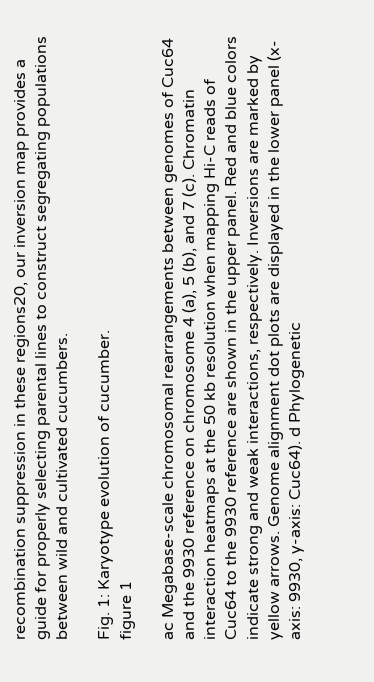recombination suppression in these regions20, our inversion map provides a guide for properly selecting parental lines to construct segregating populations between wild and cultivated cucumbers.

Fig. 1: Karyotype evolution of cucumber.
figure 1

ac Megabase-scale chromosomal rearrangements between genomes of Cuc64 and the 9930 reference on chromosome 4 (a), 5 (b), and 7 (c). Chromatin interaction heatmaps at the 50 kb resolution when mapping Hi-C reads of Cuc64 to the 9930 reference are shown in the upper panel. Red and blue colors indicate strong and weak interactions, respectively. Inversions are marked by yellow arrows. Genome alignment dot plots are displayed in the lower panel (x-axis: 9930, y-axis: Cuc64). d Phylogenetic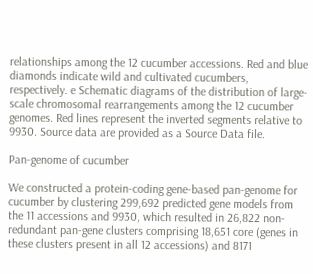relationships among the 12 cucumber accessions. Red and blue diamonds indicate wild and cultivated cucumbers, respectively. e Schematic diagrams of the distribution of large-scale chromosomal rearrangements among the 12 cucumber genomes. Red lines represent the inverted segments relative to 9930. Source data are provided as a Source Data file.

Pan-genome of cucumber

We constructed a protein-coding gene-based pan-genome for cucumber by clustering 299,692 predicted gene models from the 11 accessions and 9930, which resulted in 26,822 non-redundant pan-gene clusters comprising 18,651 core (genes in these clusters present in all 12 accessions) and 8171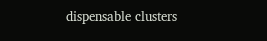dispensable clusters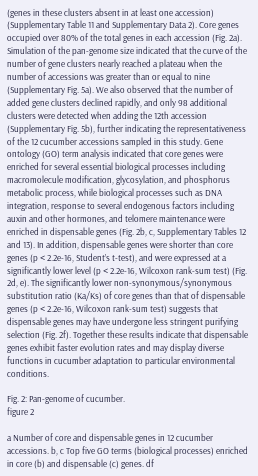(genes in these clusters absent in at least one accession) (Supplementary Table 11 and Supplementary Data 2). Core genes occupied over 80% of the total genes in each accession (Fig. 2a). Simulation of the pan-genome size indicated that the curve of the number of gene clusters nearly reached a plateau when the number of accessions was greater than or equal to nine (Supplementary Fig. 5a). We also observed that the number of added gene clusters declined rapidly, and only 98 additional clusters were detected when adding the 12th accession (Supplementary Fig. 5b), further indicating the representativeness of the 12 cucumber accessions sampled in this study. Gene ontology (GO) term analysis indicated that core genes were enriched for several essential biological processes including macromolecule modification, glycosylation, and phosphorus metabolic process, while biological processes such as DNA integration, response to several endogenous factors including auxin and other hormones, and telomere maintenance were enriched in dispensable genes (Fig. 2b, c, Supplementary Tables 12 and 13). In addition, dispensable genes were shorter than core genes (p < 2.2e-16, Student’s t-test), and were expressed at a significantly lower level (p < 2.2e-16, Wilcoxon rank-sum test) (Fig. 2d, e). The significantly lower non-synonymous/synonymous substitution ratio (Ka/Ks) of core genes than that of dispensable genes (p < 2.2e-16, Wilcoxon rank-sum test) suggests that dispensable genes may have undergone less stringent purifying selection (Fig. 2f). Together these results indicate that dispensable genes exhibit faster evolution rates and may display diverse functions in cucumber adaptation to particular environmental conditions.

Fig. 2: Pan-genome of cucumber.
figure 2

a Number of core and dispensable genes in 12 cucumber accessions. b, c Top five GO terms (biological processes) enriched in core (b) and dispensable (c) genes. df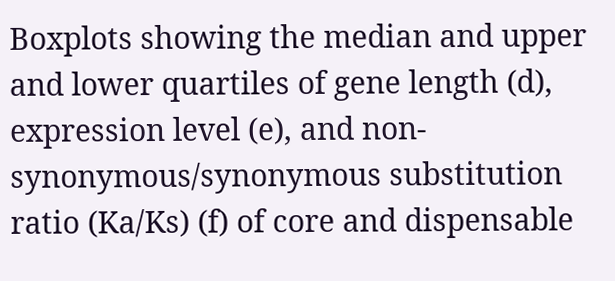Boxplots showing the median and upper and lower quartiles of gene length (d), expression level (e), and non-synonymous/synonymous substitution ratio (Ka/Ks) (f) of core and dispensable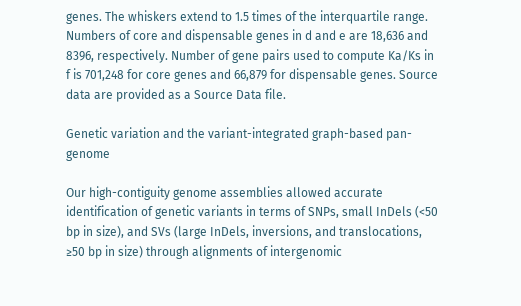genes. The whiskers extend to 1.5 times of the interquartile range. Numbers of core and dispensable genes in d and e are 18,636 and 8396, respectively. Number of gene pairs used to compute Ka/Ks in f is 701,248 for core genes and 66,879 for dispensable genes. Source data are provided as a Source Data file.

Genetic variation and the variant-integrated graph-based pan-genome

Our high-contiguity genome assemblies allowed accurate identification of genetic variants in terms of SNPs, small InDels (<50 bp in size), and SVs (large InDels, inversions, and translocations, ≥50 bp in size) through alignments of intergenomic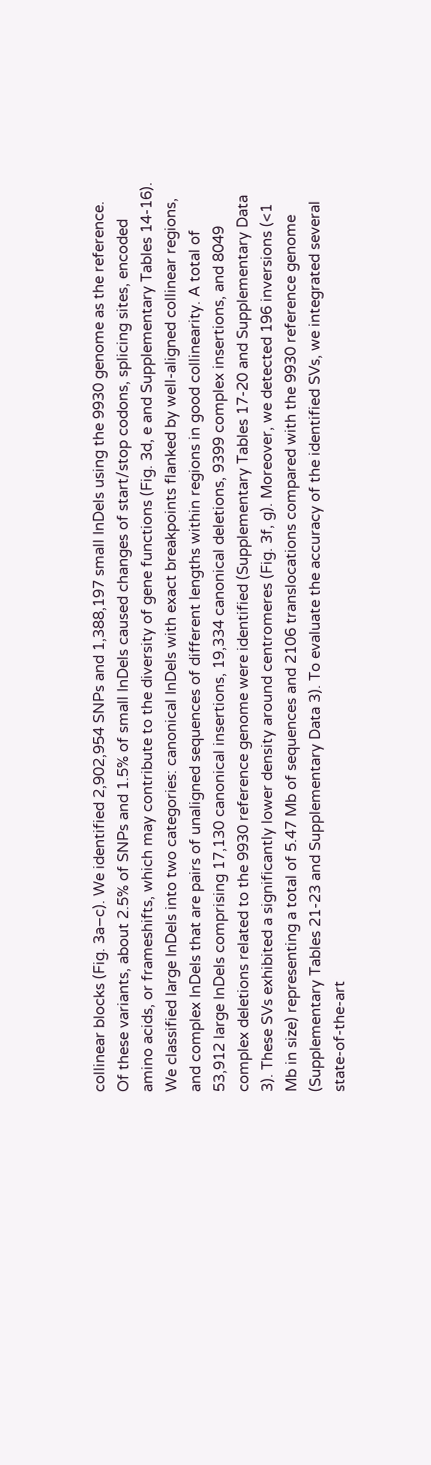collinear blocks (Fig. 3a–c). We identified 2,902,954 SNPs and 1,388,197 small InDels using the 9930 genome as the reference. Of these variants, about 2.5% of SNPs and 1.5% of small InDels caused changes of start/stop codons, splicing sites, encoded amino acids, or frameshifts, which may contribute to the diversity of gene functions (Fig. 3d, e and Supplementary Tables 14-16). We classified large InDels into two categories: canonical InDels with exact breakpoints flanked by well-aligned collinear regions, and complex InDels that are pairs of unaligned sequences of different lengths within regions in good collinearity. A total of 53,912 large InDels comprising 17,130 canonical insertions, 19,334 canonical deletions, 9399 complex insertions, and 8049 complex deletions related to the 9930 reference genome were identified (Supplementary Tables 17-20 and Supplementary Data 3). These SVs exhibited a significantly lower density around centromeres (Fig. 3f, g). Moreover, we detected 196 inversions (<1 Mb in size) representing a total of 5.47 Mb of sequences and 2106 translocations compared with the 9930 reference genome (Supplementary Tables 21-23 and Supplementary Data 3). To evaluate the accuracy of the identified SVs, we integrated several state-of-the-art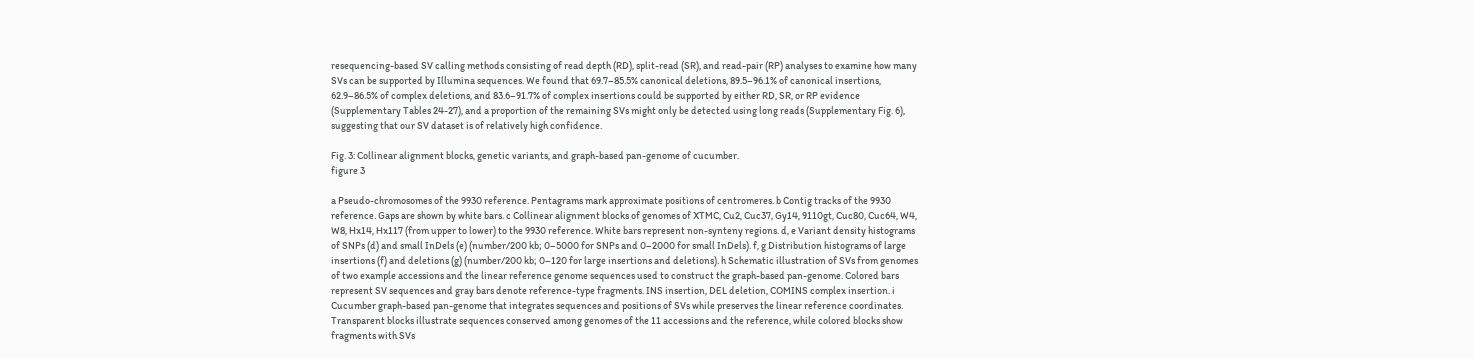resequencing-based SV calling methods consisting of read depth (RD), split-read (SR), and read-pair (RP) analyses to examine how many SVs can be supported by Illumina sequences. We found that 69.7–85.5% canonical deletions, 89.5–96.1% of canonical insertions, 62.9–86.5% of complex deletions, and 83.6–91.7% of complex insertions could be supported by either RD, SR, or RP evidence (Supplementary Tables 24-27), and a proportion of the remaining SVs might only be detected using long reads (Supplementary Fig. 6), suggesting that our SV dataset is of relatively high confidence.

Fig. 3: Collinear alignment blocks, genetic variants, and graph-based pan-genome of cucumber.
figure 3

a Pseudo-chromosomes of the 9930 reference. Pentagrams mark approximate positions of centromeres. b Contig tracks of the 9930 reference. Gaps are shown by white bars. c Collinear alignment blocks of genomes of XTMC, Cu2, Cuc37, Gy14, 9110gt, Cuc80, Cuc64, W4, W8, Hx14, Hx117 (from upper to lower) to the 9930 reference. White bars represent non-synteny regions. d, e Variant density histograms of SNPs (d) and small InDels (e) (number/200 kb; 0–5000 for SNPs and 0–2000 for small InDels). f, g Distribution histograms of large insertions (f) and deletions (g) (number/200 kb; 0–120 for large insertions and deletions). h Schematic illustration of SVs from genomes of two example accessions and the linear reference genome sequences used to construct the graph-based pan-genome. Colored bars represent SV sequences and gray bars denote reference-type fragments. INS insertion, DEL deletion, COMINS complex insertion. i Cucumber graph-based pan-genome that integrates sequences and positions of SVs while preserves the linear reference coordinates. Transparent blocks illustrate sequences conserved among genomes of the 11 accessions and the reference, while colored blocks show fragments with SVs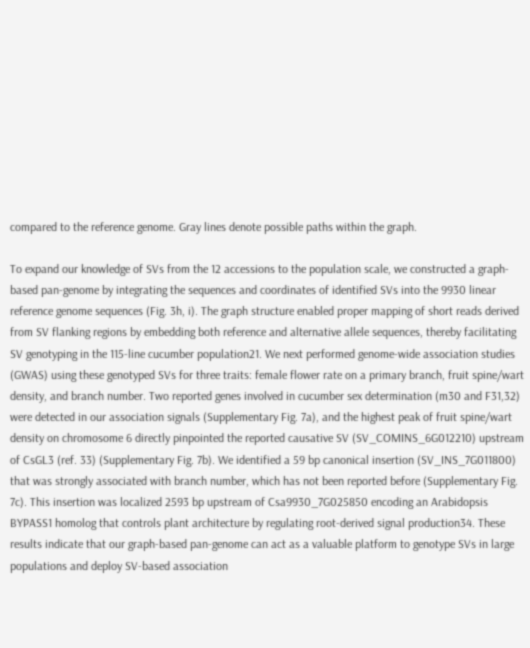compared to the reference genome. Gray lines denote possible paths within the graph.

To expand our knowledge of SVs from the 12 accessions to the population scale, we constructed a graph-based pan-genome by integrating the sequences and coordinates of identified SVs into the 9930 linear reference genome sequences (Fig. 3h, i). The graph structure enabled proper mapping of short reads derived from SV flanking regions by embedding both reference and alternative allele sequences, thereby facilitating SV genotyping in the 115-line cucumber population21. We next performed genome-wide association studies (GWAS) using these genotyped SVs for three traits: female flower rate on a primary branch, fruit spine/wart density, and branch number. Two reported genes involved in cucumber sex determination (m30 and F31,32) were detected in our association signals (Supplementary Fig. 7a), and the highest peak of fruit spine/wart density on chromosome 6 directly pinpointed the reported causative SV (SV_COMINS_6G012210) upstream of CsGL3 (ref. 33) (Supplementary Fig. 7b). We identified a 59 bp canonical insertion (SV_INS_7G011800) that was strongly associated with branch number, which has not been reported before (Supplementary Fig. 7c). This insertion was localized 2593 bp upstream of Csa9930_7G025850 encoding an Arabidopsis BYPASS1 homolog that controls plant architecture by regulating root-derived signal production34. These results indicate that our graph-based pan-genome can act as a valuable platform to genotype SVs in large populations and deploy SV-based association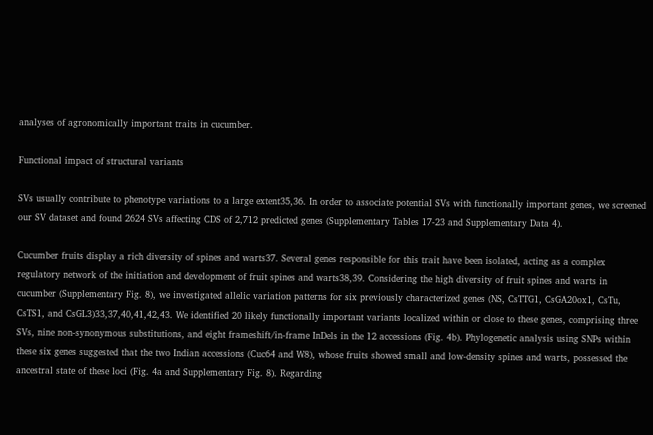analyses of agronomically important traits in cucumber.

Functional impact of structural variants

SVs usually contribute to phenotype variations to a large extent35,36. In order to associate potential SVs with functionally important genes, we screened our SV dataset and found 2624 SVs affecting CDS of 2,712 predicted genes (Supplementary Tables 17-23 and Supplementary Data 4).

Cucumber fruits display a rich diversity of spines and warts37. Several genes responsible for this trait have been isolated, acting as a complex regulatory network of the initiation and development of fruit spines and warts38,39. Considering the high diversity of fruit spines and warts in cucumber (Supplementary Fig. 8), we investigated allelic variation patterns for six previously characterized genes (NS, CsTTG1, CsGA20ox1, CsTu, CsTS1, and CsGL3)33,37,40,41,42,43. We identified 20 likely functionally important variants localized within or close to these genes, comprising three SVs, nine non-synonymous substitutions, and eight frameshift/in-frame InDels in the 12 accessions (Fig. 4b). Phylogenetic analysis using SNPs within these six genes suggested that the two Indian accessions (Cuc64 and W8), whose fruits showed small and low-density spines and warts, possessed the ancestral state of these loci (Fig. 4a and Supplementary Fig. 8). Regarding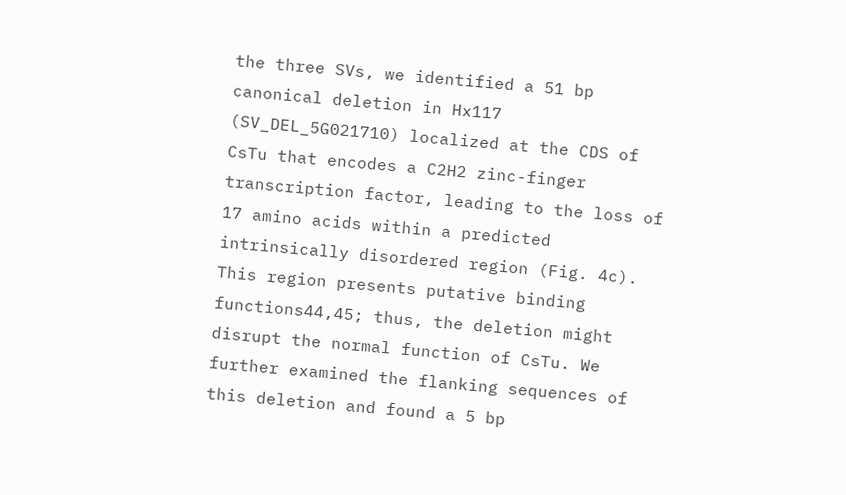the three SVs, we identified a 51 bp canonical deletion in Hx117 (SV_DEL_5G021710) localized at the CDS of CsTu that encodes a C2H2 zinc-finger transcription factor, leading to the loss of 17 amino acids within a predicted intrinsically disordered region (Fig. 4c). This region presents putative binding functions44,45; thus, the deletion might disrupt the normal function of CsTu. We further examined the flanking sequences of this deletion and found a 5 bp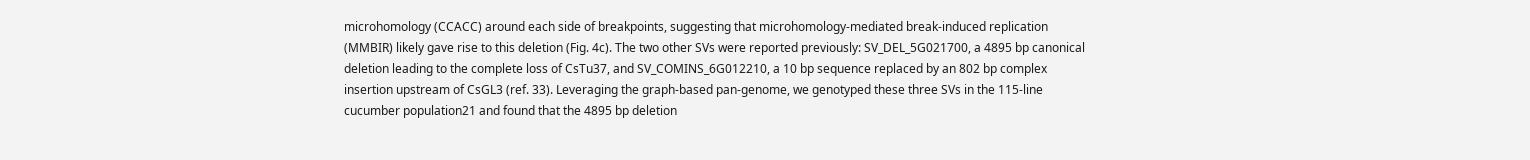microhomology (CCACC) around each side of breakpoints, suggesting that microhomology-mediated break-induced replication (MMBIR) likely gave rise to this deletion (Fig. 4c). The two other SVs were reported previously: SV_DEL_5G021700, a 4895 bp canonical deletion leading to the complete loss of CsTu37, and SV_COMINS_6G012210, a 10 bp sequence replaced by an 802 bp complex insertion upstream of CsGL3 (ref. 33). Leveraging the graph-based pan-genome, we genotyped these three SVs in the 115-line cucumber population21 and found that the 4895 bp deletion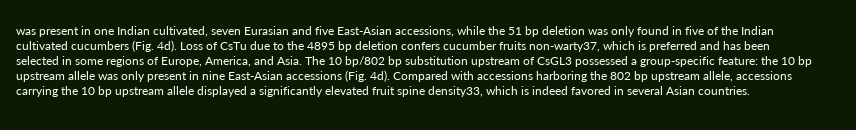was present in one Indian cultivated, seven Eurasian and five East-Asian accessions, while the 51 bp deletion was only found in five of the Indian cultivated cucumbers (Fig. 4d). Loss of CsTu due to the 4895 bp deletion confers cucumber fruits non-warty37, which is preferred and has been selected in some regions of Europe, America, and Asia. The 10 bp/802 bp substitution upstream of CsGL3 possessed a group-specific feature: the 10 bp upstream allele was only present in nine East-Asian accessions (Fig. 4d). Compared with accessions harboring the 802 bp upstream allele, accessions carrying the 10 bp upstream allele displayed a significantly elevated fruit spine density33, which is indeed favored in several Asian countries.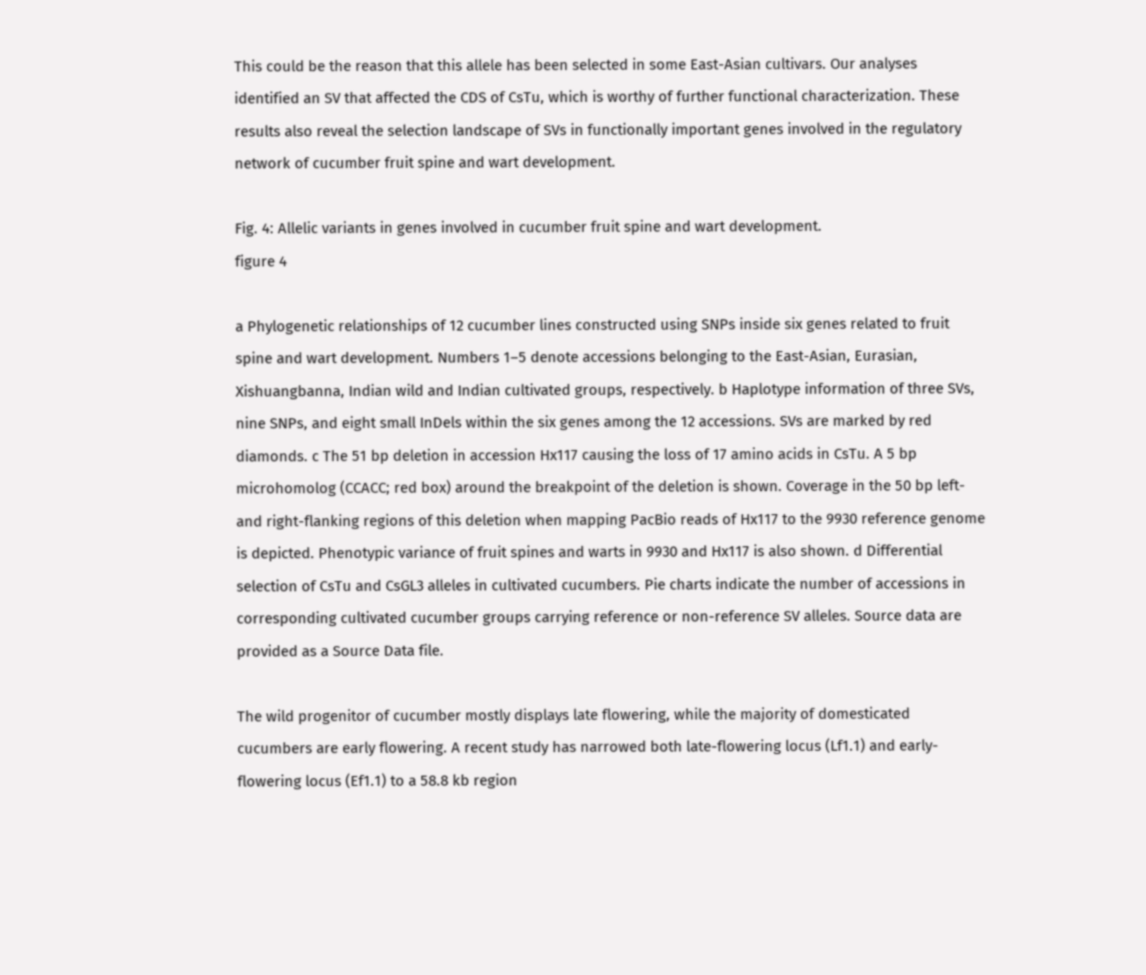This could be the reason that this allele has been selected in some East-Asian cultivars. Our analyses identified an SV that affected the CDS of CsTu, which is worthy of further functional characterization. These results also reveal the selection landscape of SVs in functionally important genes involved in the regulatory network of cucumber fruit spine and wart development.

Fig. 4: Allelic variants in genes involved in cucumber fruit spine and wart development.
figure 4

a Phylogenetic relationships of 12 cucumber lines constructed using SNPs inside six genes related to fruit spine and wart development. Numbers 1–5 denote accessions belonging to the East-Asian, Eurasian, Xishuangbanna, Indian wild and Indian cultivated groups, respectively. b Haplotype information of three SVs, nine SNPs, and eight small InDels within the six genes among the 12 accessions. SVs are marked by red diamonds. c The 51 bp deletion in accession Hx117 causing the loss of 17 amino acids in CsTu. A 5 bp microhomolog (CCACC; red box) around the breakpoint of the deletion is shown. Coverage in the 50 bp left- and right-flanking regions of this deletion when mapping PacBio reads of Hx117 to the 9930 reference genome is depicted. Phenotypic variance of fruit spines and warts in 9930 and Hx117 is also shown. d Differential selection of CsTu and CsGL3 alleles in cultivated cucumbers. Pie charts indicate the number of accessions in corresponding cultivated cucumber groups carrying reference or non-reference SV alleles. Source data are provided as a Source Data file.

The wild progenitor of cucumber mostly displays late flowering, while the majority of domesticated cucumbers are early flowering. A recent study has narrowed both late-flowering locus (Lf1.1) and early-flowering locus (Ef1.1) to a 58.8 kb region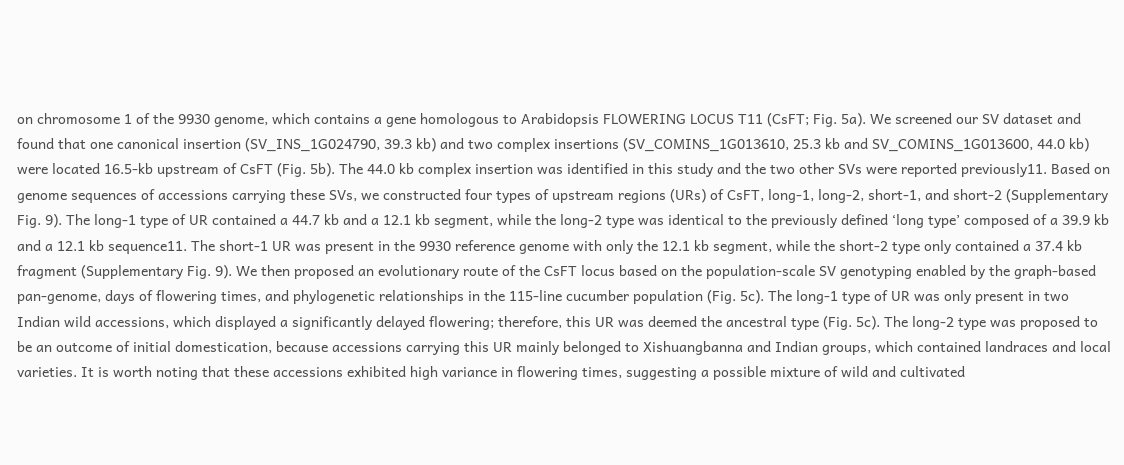on chromosome 1 of the 9930 genome, which contains a gene homologous to Arabidopsis FLOWERING LOCUS T11 (CsFT; Fig. 5a). We screened our SV dataset and found that one canonical insertion (SV_INS_1G024790, 39.3 kb) and two complex insertions (SV_COMINS_1G013610, 25.3 kb and SV_COMINS_1G013600, 44.0 kb) were located 16.5-kb upstream of CsFT (Fig. 5b). The 44.0 kb complex insertion was identified in this study and the two other SVs were reported previously11. Based on genome sequences of accessions carrying these SVs, we constructed four types of upstream regions (URs) of CsFT, long-1, long-2, short-1, and short-2 (Supplementary Fig. 9). The long-1 type of UR contained a 44.7 kb and a 12.1 kb segment, while the long-2 type was identical to the previously defined ‘long type’ composed of a 39.9 kb and a 12.1 kb sequence11. The short-1 UR was present in the 9930 reference genome with only the 12.1 kb segment, while the short-2 type only contained a 37.4 kb fragment (Supplementary Fig. 9). We then proposed an evolutionary route of the CsFT locus based on the population-scale SV genotyping enabled by the graph-based pan-genome, days of flowering times, and phylogenetic relationships in the 115-line cucumber population (Fig. 5c). The long-1 type of UR was only present in two Indian wild accessions, which displayed a significantly delayed flowering; therefore, this UR was deemed the ancestral type (Fig. 5c). The long-2 type was proposed to be an outcome of initial domestication, because accessions carrying this UR mainly belonged to Xishuangbanna and Indian groups, which contained landraces and local varieties. It is worth noting that these accessions exhibited high variance in flowering times, suggesting a possible mixture of wild and cultivated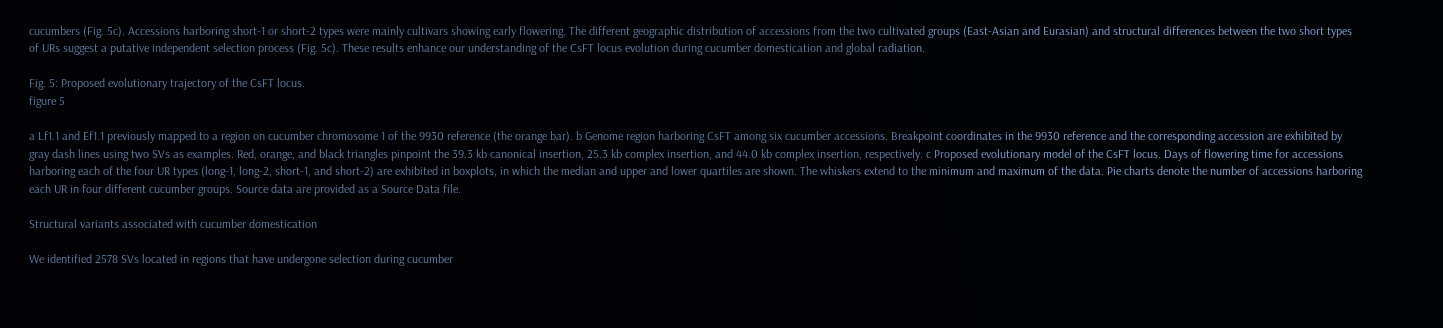cucumbers (Fig. 5c). Accessions harboring short-1 or short-2 types were mainly cultivars showing early flowering. The different geographic distribution of accessions from the two cultivated groups (East-Asian and Eurasian) and structural differences between the two short types of URs suggest a putative independent selection process (Fig. 5c). These results enhance our understanding of the CsFT locus evolution during cucumber domestication and global radiation.

Fig. 5: Proposed evolutionary trajectory of the CsFT locus.
figure 5

a Lf1.1 and Ef1.1 previously mapped to a region on cucumber chromosome 1 of the 9930 reference (the orange bar). b Genome region harboring CsFT among six cucumber accessions. Breakpoint coordinates in the 9930 reference and the corresponding accession are exhibited by gray dash lines using two SVs as examples. Red, orange, and black triangles pinpoint the 39.3 kb canonical insertion, 25.3 kb complex insertion, and 44.0 kb complex insertion, respectively. c Proposed evolutionary model of the CsFT locus. Days of flowering time for accessions harboring each of the four UR types (long-1, long-2, short-1, and short-2) are exhibited in boxplots, in which the median and upper and lower quartiles are shown. The whiskers extend to the minimum and maximum of the data. Pie charts denote the number of accessions harboring each UR in four different cucumber groups. Source data are provided as a Source Data file.

Structural variants associated with cucumber domestication

We identified 2578 SVs located in regions that have undergone selection during cucumber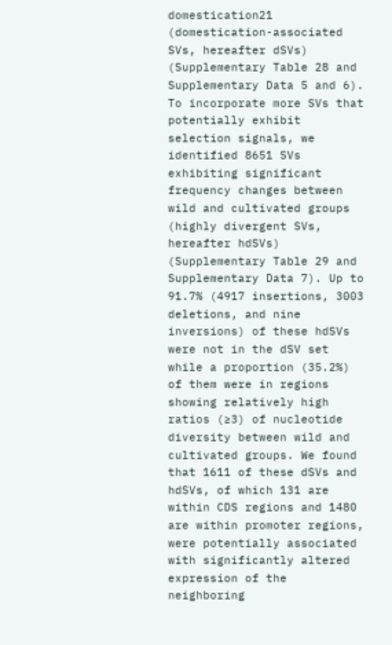domestication21 (domestication-associated SVs, hereafter dSVs) (Supplementary Table 28 and Supplementary Data 5 and 6). To incorporate more SVs that potentially exhibit selection signals, we identified 8651 SVs exhibiting significant frequency changes between wild and cultivated groups (highly divergent SVs, hereafter hdSVs) (Supplementary Table 29 and Supplementary Data 7). Up to 91.7% (4917 insertions, 3003 deletions, and nine inversions) of these hdSVs were not in the dSV set while a proportion (35.2%) of them were in regions showing relatively high ratios (≥3) of nucleotide diversity between wild and cultivated groups. We found that 1611 of these dSVs and hdSVs, of which 131 are within CDS regions and 1480 are within promoter regions, were potentially associated with significantly altered expression of the neighboring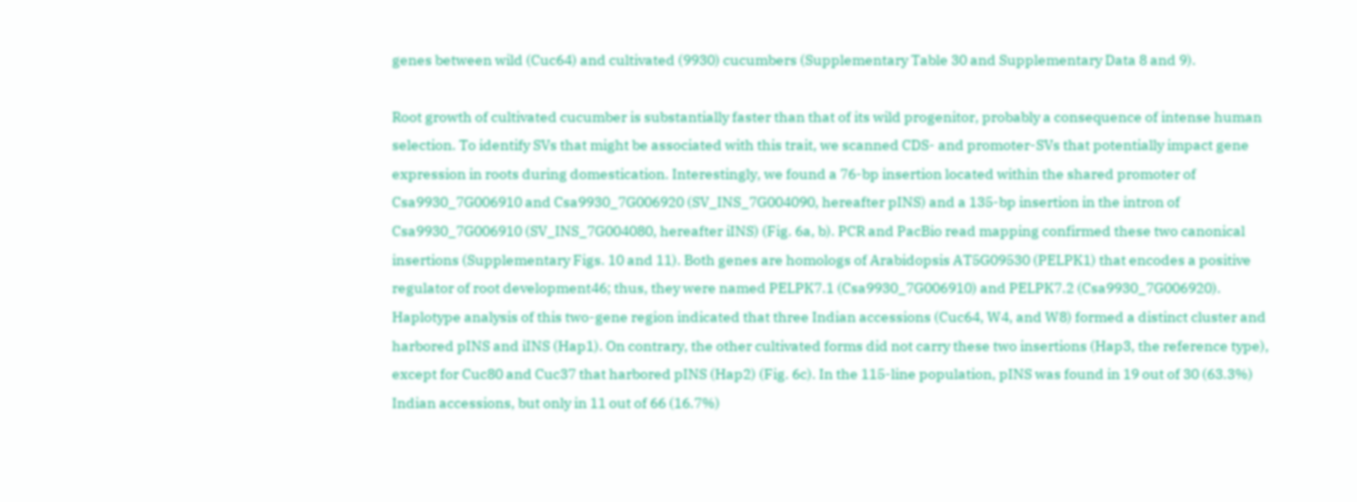genes between wild (Cuc64) and cultivated (9930) cucumbers (Supplementary Table 30 and Supplementary Data 8 and 9).

Root growth of cultivated cucumber is substantially faster than that of its wild progenitor, probably a consequence of intense human selection. To identify SVs that might be associated with this trait, we scanned CDS- and promoter-SVs that potentially impact gene expression in roots during domestication. Interestingly, we found a 76-bp insertion located within the shared promoter of Csa9930_7G006910 and Csa9930_7G006920 (SV_INS_7G004090, hereafter pINS) and a 135-bp insertion in the intron of Csa9930_7G006910 (SV_INS_7G004080, hereafter iINS) (Fig. 6a, b). PCR and PacBio read mapping confirmed these two canonical insertions (Supplementary Figs. 10 and 11). Both genes are homologs of Arabidopsis AT5G09530 (PELPK1) that encodes a positive regulator of root development46; thus, they were named PELPK7.1 (Csa9930_7G006910) and PELPK7.2 (Csa9930_7G006920). Haplotype analysis of this two-gene region indicated that three Indian accessions (Cuc64, W4, and W8) formed a distinct cluster and harbored pINS and iINS (Hap1). On contrary, the other cultivated forms did not carry these two insertions (Hap3, the reference type), except for Cuc80 and Cuc37 that harbored pINS (Hap2) (Fig. 6c). In the 115-line population, pINS was found in 19 out of 30 (63.3%) Indian accessions, but only in 11 out of 66 (16.7%)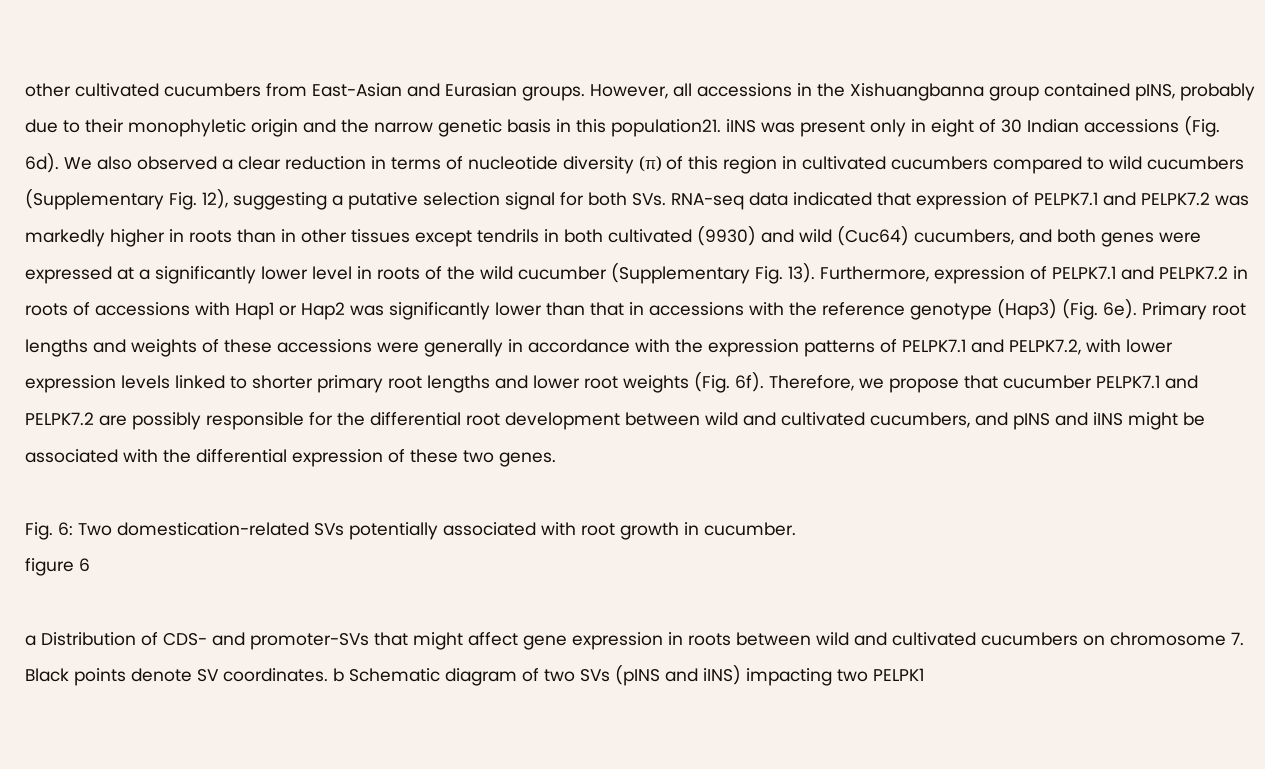other cultivated cucumbers from East-Asian and Eurasian groups. However, all accessions in the Xishuangbanna group contained pINS, probably due to their monophyletic origin and the narrow genetic basis in this population21. iINS was present only in eight of 30 Indian accessions (Fig. 6d). We also observed a clear reduction in terms of nucleotide diversity (π) of this region in cultivated cucumbers compared to wild cucumbers (Supplementary Fig. 12), suggesting a putative selection signal for both SVs. RNA-seq data indicated that expression of PELPK7.1 and PELPK7.2 was markedly higher in roots than in other tissues except tendrils in both cultivated (9930) and wild (Cuc64) cucumbers, and both genes were expressed at a significantly lower level in roots of the wild cucumber (Supplementary Fig. 13). Furthermore, expression of PELPK7.1 and PELPK7.2 in roots of accessions with Hap1 or Hap2 was significantly lower than that in accessions with the reference genotype (Hap3) (Fig. 6e). Primary root lengths and weights of these accessions were generally in accordance with the expression patterns of PELPK7.1 and PELPK7.2, with lower expression levels linked to shorter primary root lengths and lower root weights (Fig. 6f). Therefore, we propose that cucumber PELPK7.1 and PELPK7.2 are possibly responsible for the differential root development between wild and cultivated cucumbers, and pINS and iINS might be associated with the differential expression of these two genes.

Fig. 6: Two domestication-related SVs potentially associated with root growth in cucumber.
figure 6

a Distribution of CDS- and promoter-SVs that might affect gene expression in roots between wild and cultivated cucumbers on chromosome 7. Black points denote SV coordinates. b Schematic diagram of two SVs (pINS and iINS) impacting two PELPK1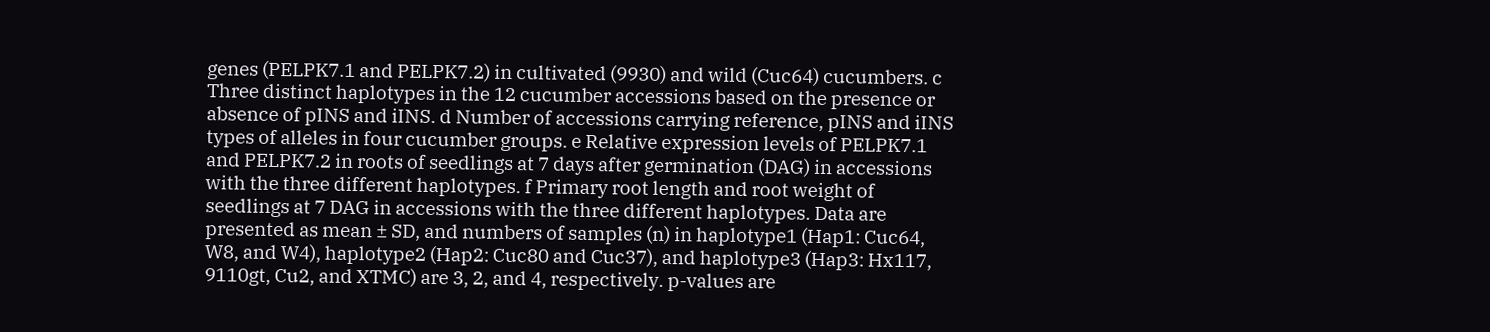genes (PELPK7.1 and PELPK7.2) in cultivated (9930) and wild (Cuc64) cucumbers. c Three distinct haplotypes in the 12 cucumber accessions based on the presence or absence of pINS and iINS. d Number of accessions carrying reference, pINS and iINS types of alleles in four cucumber groups. e Relative expression levels of PELPK7.1 and PELPK7.2 in roots of seedlings at 7 days after germination (DAG) in accessions with the three different haplotypes. f Primary root length and root weight of seedlings at 7 DAG in accessions with the three different haplotypes. Data are presented as mean ± SD, and numbers of samples (n) in haplotype1 (Hap1: Cuc64, W8, and W4), haplotype2 (Hap2: Cuc80 and Cuc37), and haplotype3 (Hap3: Hx117, 9110gt, Cu2, and XTMC) are 3, 2, and 4, respectively. p-values are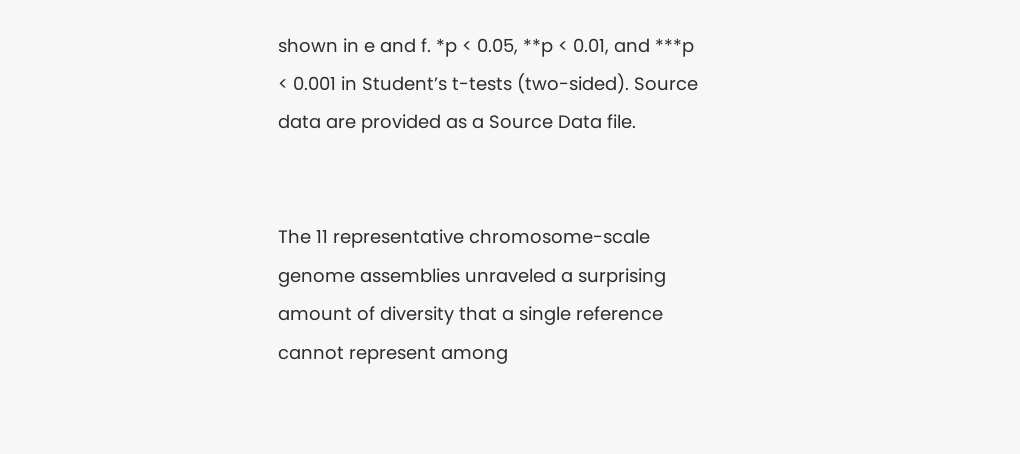shown in e and f. *p < 0.05, **p < 0.01, and ***p < 0.001 in Student’s t-tests (two-sided). Source data are provided as a Source Data file.


The 11 representative chromosome-scale genome assemblies unraveled a surprising amount of diversity that a single reference cannot represent among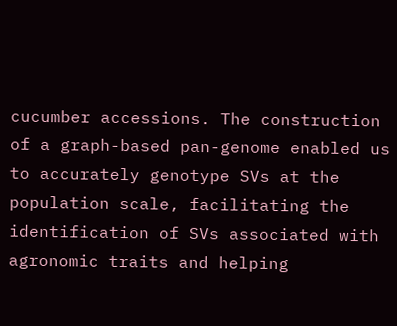cucumber accessions. The construction of a graph-based pan-genome enabled us to accurately genotype SVs at the population scale, facilitating the identification of SVs associated with agronomic traits and helping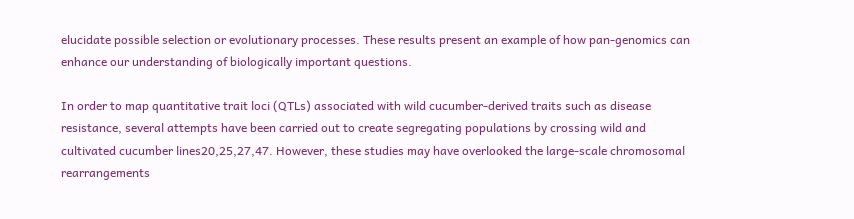elucidate possible selection or evolutionary processes. These results present an example of how pan-genomics can enhance our understanding of biologically important questions.

In order to map quantitative trait loci (QTLs) associated with wild cucumber-derived traits such as disease resistance, several attempts have been carried out to create segregating populations by crossing wild and cultivated cucumber lines20,25,27,47. However, these studies may have overlooked the large-scale chromosomal rearrangements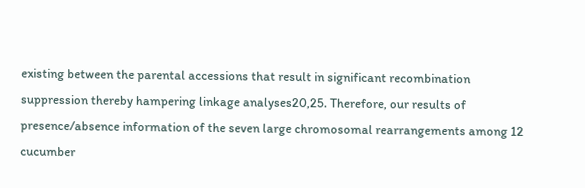existing between the parental accessions that result in significant recombination suppression thereby hampering linkage analyses20,25. Therefore, our results of presence/absence information of the seven large chromosomal rearrangements among 12 cucumber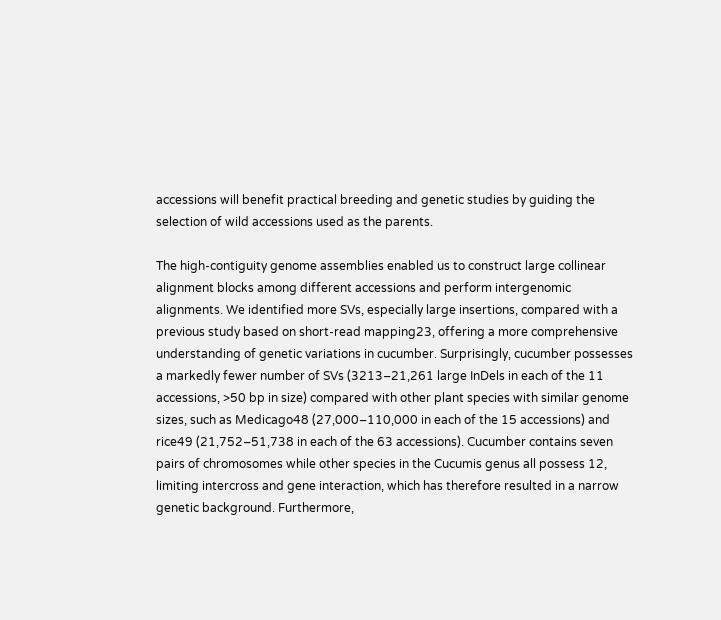accessions will benefit practical breeding and genetic studies by guiding the selection of wild accessions used as the parents.

The high-contiguity genome assemblies enabled us to construct large collinear alignment blocks among different accessions and perform intergenomic alignments. We identified more SVs, especially large insertions, compared with a previous study based on short-read mapping23, offering a more comprehensive understanding of genetic variations in cucumber. Surprisingly, cucumber possesses a markedly fewer number of SVs (3213–21,261 large InDels in each of the 11 accessions, >50 bp in size) compared with other plant species with similar genome sizes, such as Medicago48 (27,000–110,000 in each of the 15 accessions) and rice49 (21,752–51,738 in each of the 63 accessions). Cucumber contains seven pairs of chromosomes while other species in the Cucumis genus all possess 12, limiting intercross and gene interaction, which has therefore resulted in a narrow genetic background. Furthermore,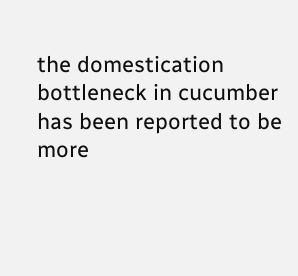the domestication bottleneck in cucumber has been reported to be more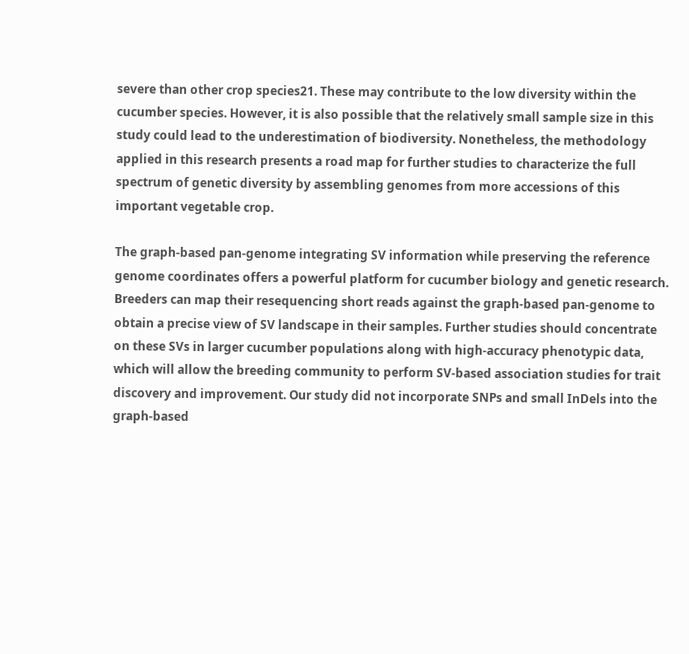severe than other crop species21. These may contribute to the low diversity within the cucumber species. However, it is also possible that the relatively small sample size in this study could lead to the underestimation of biodiversity. Nonetheless, the methodology applied in this research presents a road map for further studies to characterize the full spectrum of genetic diversity by assembling genomes from more accessions of this important vegetable crop.

The graph-based pan-genome integrating SV information while preserving the reference genome coordinates offers a powerful platform for cucumber biology and genetic research. Breeders can map their resequencing short reads against the graph-based pan-genome to obtain a precise view of SV landscape in their samples. Further studies should concentrate on these SVs in larger cucumber populations along with high-accuracy phenotypic data, which will allow the breeding community to perform SV-based association studies for trait discovery and improvement. Our study did not incorporate SNPs and small InDels into the graph-based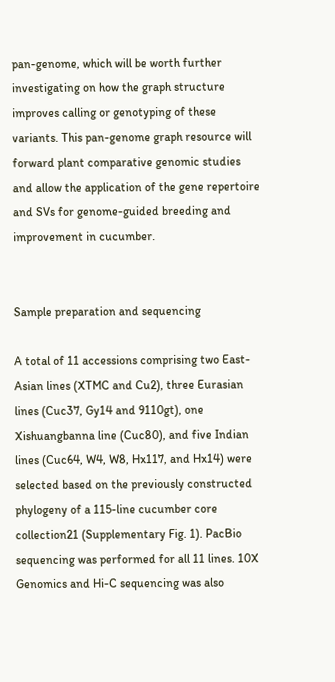pan-genome, which will be worth further investigating on how the graph structure improves calling or genotyping of these variants. This pan-genome graph resource will forward plant comparative genomic studies and allow the application of the gene repertoire and SVs for genome-guided breeding and improvement in cucumber.


Sample preparation and sequencing

A total of 11 accessions comprising two East-Asian lines (XTMC and Cu2), three Eurasian lines (Cuc37, Gy14 and 9110gt), one Xishuangbanna line (Cuc80), and five Indian lines (Cuc64, W4, W8, Hx117, and Hx14) were selected based on the previously constructed phylogeny of a 115-line cucumber core collection21 (Supplementary Fig. 1). PacBio sequencing was performed for all 11 lines. 10X Genomics and Hi-C sequencing was also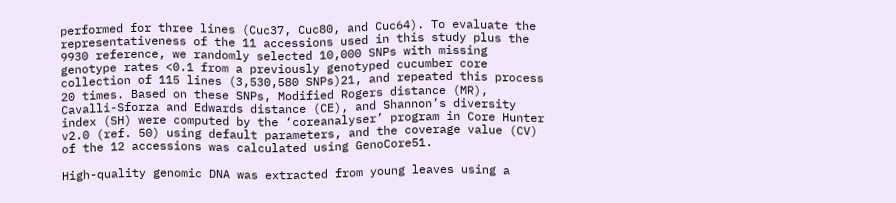performed for three lines (Cuc37, Cuc80, and Cuc64). To evaluate the representativeness of the 11 accessions used in this study plus the 9930 reference, we randomly selected 10,000 SNPs with missing genotype rates <0.1 from a previously genotyped cucumber core collection of 115 lines (3,530,580 SNPs)21, and repeated this process 20 times. Based on these SNPs, Modified Rogers distance (MR), Cavalli-Sforza and Edwards distance (CE), and Shannon’s diversity index (SH) were computed by the ‘coreanalyser’ program in Core Hunter v2.0 (ref. 50) using default parameters, and the coverage value (CV) of the 12 accessions was calculated using GenoCore51.

High-quality genomic DNA was extracted from young leaves using a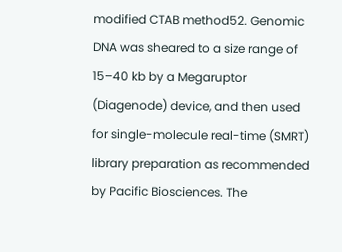modified CTAB method52. Genomic DNA was sheared to a size range of 15–40 kb by a Megaruptor (Diagenode) device, and then used for single-molecule real-time (SMRT) library preparation as recommended by Pacific Biosciences. The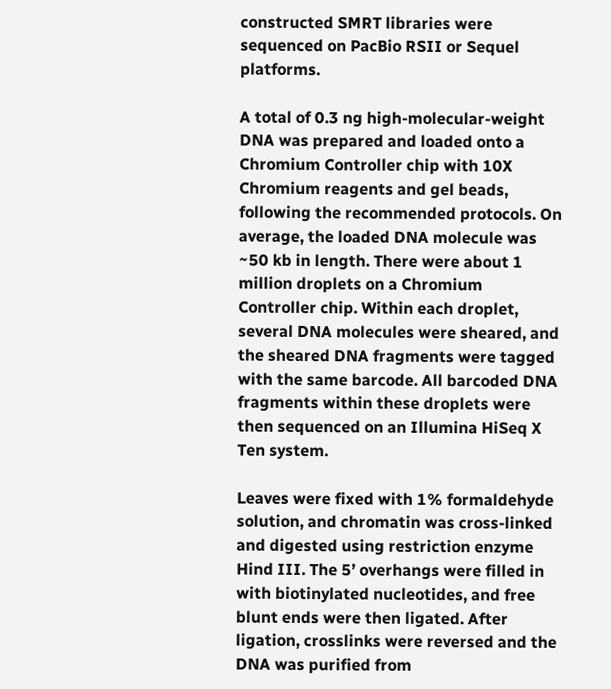constructed SMRT libraries were sequenced on PacBio RSII or Sequel platforms.

A total of 0.3 ng high-molecular-weight DNA was prepared and loaded onto a Chromium Controller chip with 10X Chromium reagents and gel beads, following the recommended protocols. On average, the loaded DNA molecule was ~50 kb in length. There were about 1 million droplets on a Chromium Controller chip. Within each droplet, several DNA molecules were sheared, and the sheared DNA fragments were tagged with the same barcode. All barcoded DNA fragments within these droplets were then sequenced on an Illumina HiSeq X Ten system.

Leaves were fixed with 1% formaldehyde solution, and chromatin was cross-linked and digested using restriction enzyme Hind III. The 5’ overhangs were filled in with biotinylated nucleotides, and free blunt ends were then ligated. After ligation, crosslinks were reversed and the DNA was purified from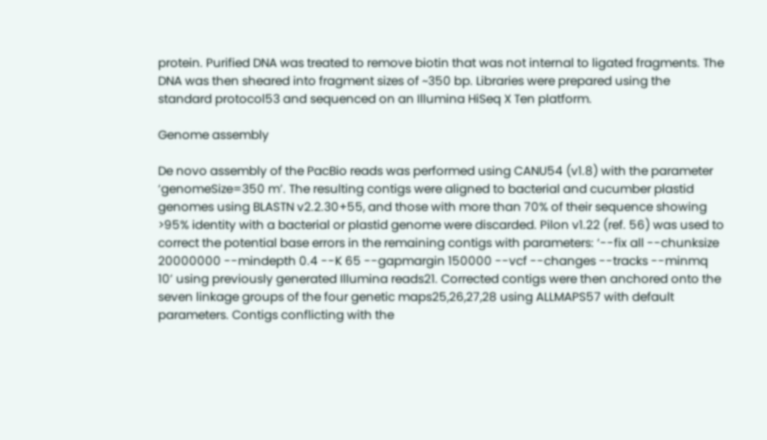protein. Purified DNA was treated to remove biotin that was not internal to ligated fragments. The DNA was then sheared into fragment sizes of ~350 bp. Libraries were prepared using the standard protocol53 and sequenced on an Illumina HiSeq X Ten platform.

Genome assembly

De novo assembly of the PacBio reads was performed using CANU54 (v1.8) with the parameter ‘genomeSize=350 m’. The resulting contigs were aligned to bacterial and cucumber plastid genomes using BLASTN v2.2.30+55, and those with more than 70% of their sequence showing >95% identity with a bacterial or plastid genome were discarded. Pilon v1.22 (ref. 56) was used to correct the potential base errors in the remaining contigs with parameters: ‘--fix all --chunksize 20000000 --mindepth 0.4 --K 65 --gapmargin 150000 --vcf --changes --tracks --minmq 10’ using previously generated Illumina reads21. Corrected contigs were then anchored onto the seven linkage groups of the four genetic maps25,26,27,28 using ALLMAPS57 with default parameters. Contigs conflicting with the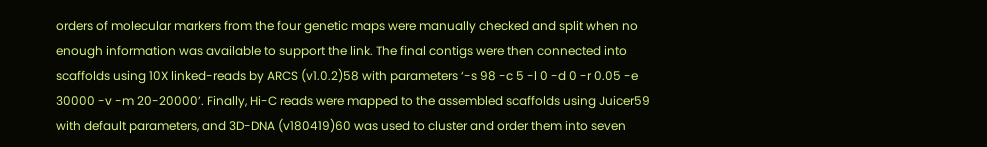orders of molecular markers from the four genetic maps were manually checked and split when no enough information was available to support the link. The final contigs were then connected into scaffolds using 10X linked-reads by ARCS (v1.0.2)58 with parameters ‘-s 98 -c 5 -l 0 -d 0 -r 0.05 -e 30000 -v -m 20-20000’. Finally, Hi-C reads were mapped to the assembled scaffolds using Juicer59 with default parameters, and 3D-DNA (v180419)60 was used to cluster and order them into seven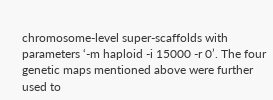chromosome-level super-scaffolds with parameters ‘-m haploid -i 15000 -r 0’. The four genetic maps mentioned above were further used to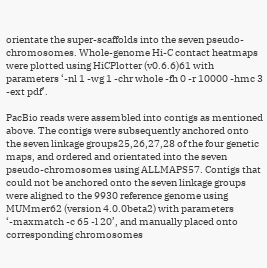orientate the super-scaffolds into the seven pseudo-chromosomes. Whole-genome Hi-C contact heatmaps were plotted using HiCPlotter (v0.6.6)61 with parameters ‘-nl 1 -wg 1 -chr whole -fh 0 -r 10000 -hmc 3 -ext pdf’.

PacBio reads were assembled into contigs as mentioned above. The contigs were subsequently anchored onto the seven linkage groups25,26,27,28 of the four genetic maps, and ordered and orientated into the seven pseudo-chromosomes using ALLMAPS57. Contigs that could not be anchored onto the seven linkage groups were aligned to the 9930 reference genome using MUMmer62 (version 4.0.0beta2) with parameters ‘-maxmatch -c 65 -l 20’, and manually placed onto corresponding chromosomes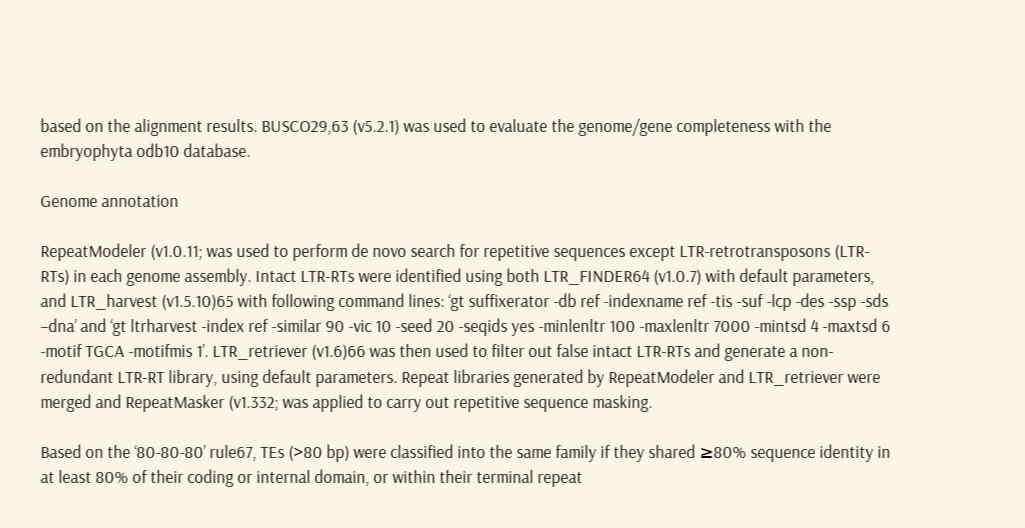based on the alignment results. BUSCO29,63 (v5.2.1) was used to evaluate the genome/gene completeness with the embryophyta odb10 database.

Genome annotation

RepeatModeler (v1.0.11; was used to perform de novo search for repetitive sequences except LTR-retrotransposons (LTR-RTs) in each genome assembly. Intact LTR-RTs were identified using both LTR_FINDER64 (v1.0.7) with default parameters, and LTR_harvest (v1.5.10)65 with following command lines: ‘gt suffixerator -db ref -indexname ref -tis -suf -lcp -des -ssp -sds –dna’ and ‘gt ltrharvest -index ref -similar 90 -vic 10 -seed 20 -seqids yes -minlenltr 100 -maxlenltr 7000 -mintsd 4 -maxtsd 6 -motif TGCA -motifmis 1’. LTR_retriever (v1.6)66 was then used to filter out false intact LTR-RTs and generate a non-redundant LTR-RT library, using default parameters. Repeat libraries generated by RepeatModeler and LTR_retriever were merged and RepeatMasker (v1.332; was applied to carry out repetitive sequence masking.

Based on the ‘80-80-80’ rule67, TEs (>80 bp) were classified into the same family if they shared ≥80% sequence identity in at least 80% of their coding or internal domain, or within their terminal repeat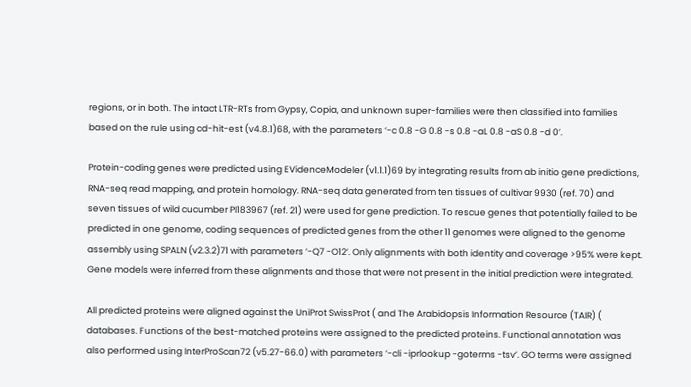regions, or in both. The intact LTR-RTs from Gypsy, Copia, and unknown super-families were then classified into families based on the rule using cd-hit-est (v4.8.1)68, with the parameters ‘-c 0.8 -G 0.8 -s 0.8 -aL 0.8 -aS 0.8 -d 0’.

Protein-coding genes were predicted using EVidenceModeler (v1.1.1)69 by integrating results from ab initio gene predictions, RNA-seq read mapping, and protein homology. RNA-seq data generated from ten tissues of cultivar 9930 (ref. 70) and seven tissues of wild cucumber PI183967 (ref. 21) were used for gene prediction. To rescue genes that potentially failed to be predicted in one genome, coding sequences of predicted genes from the other 11 genomes were aligned to the genome assembly using SPALN (v2.3.2)71 with parameters ‘-Q7 -O12’. Only alignments with both identity and coverage >95% were kept. Gene models were inferred from these alignments and those that were not present in the initial prediction were integrated.

All predicted proteins were aligned against the UniProt SwissProt ( and The Arabidopsis Information Resource (TAIR) ( databases. Functions of the best-matched proteins were assigned to the predicted proteins. Functional annotation was also performed using InterProScan72 (v5.27-66.0) with parameters ‘-cli -iprlookup -goterms -tsv’. GO terms were assigned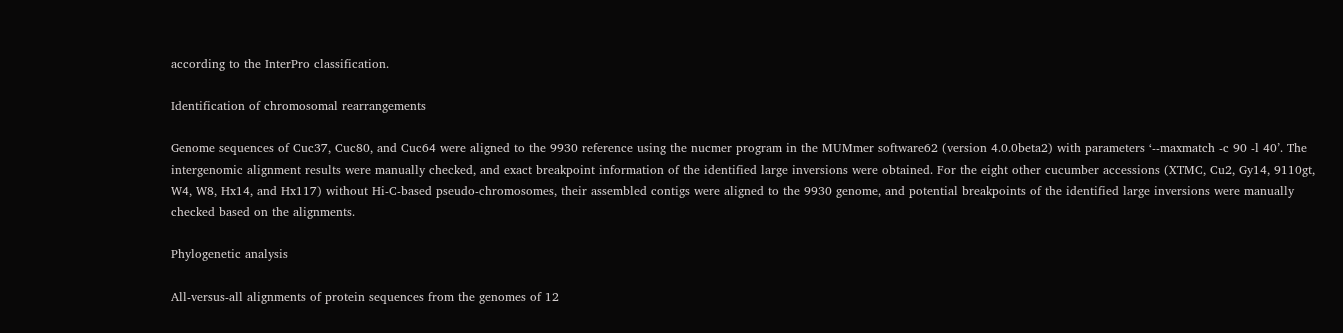according to the InterPro classification.

Identification of chromosomal rearrangements

Genome sequences of Cuc37, Cuc80, and Cuc64 were aligned to the 9930 reference using the nucmer program in the MUMmer software62 (version 4.0.0beta2) with parameters ‘--maxmatch -c 90 -l 40’. The intergenomic alignment results were manually checked, and exact breakpoint information of the identified large inversions were obtained. For the eight other cucumber accessions (XTMC, Cu2, Gy14, 9110gt, W4, W8, Hx14, and Hx117) without Hi-C-based pseudo-chromosomes, their assembled contigs were aligned to the 9930 genome, and potential breakpoints of the identified large inversions were manually checked based on the alignments.

Phylogenetic analysis

All-versus-all alignments of protein sequences from the genomes of 12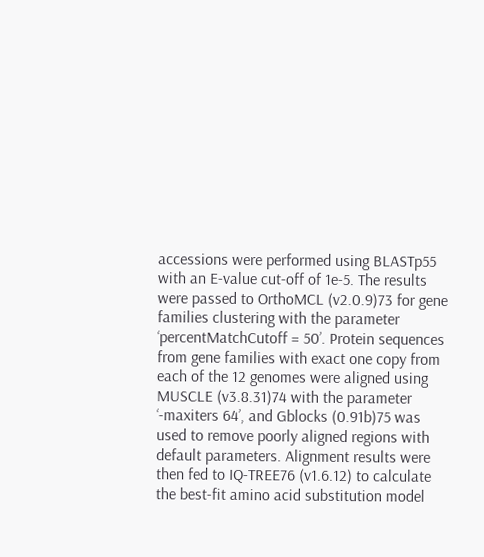accessions were performed using BLASTp55 with an E-value cut-off of 1e-5. The results were passed to OrthoMCL (v2.0.9)73 for gene families clustering with the parameter ‘percentMatchCutoff = 50’. Protein sequences from gene families with exact one copy from each of the 12 genomes were aligned using MUSCLE (v3.8.31)74 with the parameter ‘-maxiters 64’, and Gblocks (0.91b)75 was used to remove poorly aligned regions with default parameters. Alignment results were then fed to IQ-TREE76 (v1.6.12) to calculate the best-fit amino acid substitution model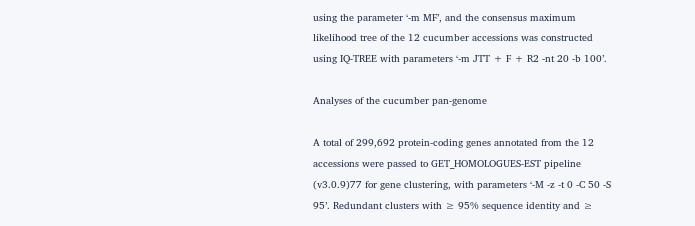using the parameter ‘-m MF’, and the consensus maximum likelihood tree of the 12 cucumber accessions was constructed using IQ-TREE with parameters ‘-m JTT + F + R2 -nt 20 -b 100’.

Analyses of the cucumber pan-genome

A total of 299,692 protein-coding genes annotated from the 12 accessions were passed to GET_HOMOLOGUES-EST pipeline (v3.0.9)77 for gene clustering, with parameters ‘-M -z -t 0 -C 50 -S 95’. Redundant clusters with ≥ 95% sequence identity and ≥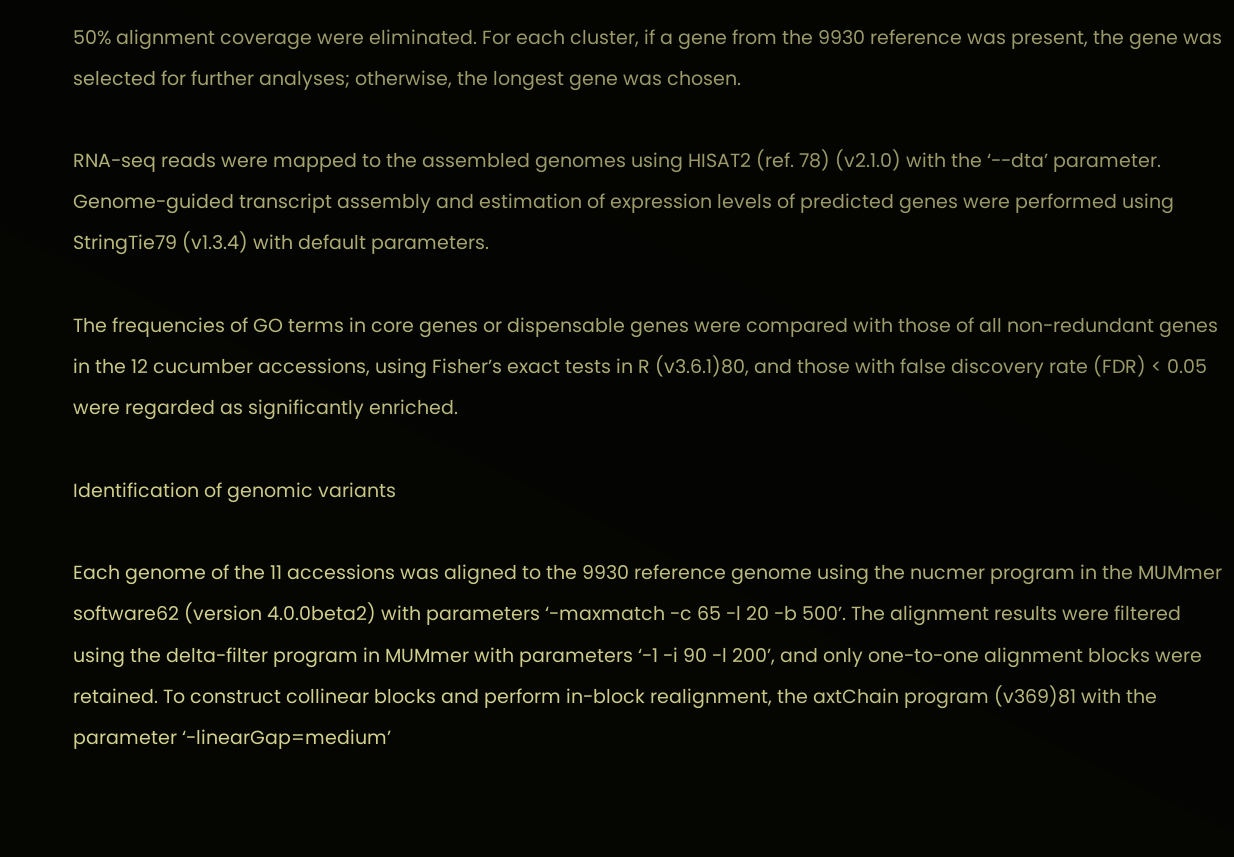50% alignment coverage were eliminated. For each cluster, if a gene from the 9930 reference was present, the gene was selected for further analyses; otherwise, the longest gene was chosen.

RNA-seq reads were mapped to the assembled genomes using HISAT2 (ref. 78) (v2.1.0) with the ‘--dta’ parameter. Genome-guided transcript assembly and estimation of expression levels of predicted genes were performed using StringTie79 (v1.3.4) with default parameters.

The frequencies of GO terms in core genes or dispensable genes were compared with those of all non-redundant genes in the 12 cucumber accessions, using Fisher’s exact tests in R (v3.6.1)80, and those with false discovery rate (FDR) < 0.05 were regarded as significantly enriched.

Identification of genomic variants

Each genome of the 11 accessions was aligned to the 9930 reference genome using the nucmer program in the MUMmer software62 (version 4.0.0beta2) with parameters ‘-maxmatch -c 65 -l 20 -b 500’. The alignment results were filtered using the delta-filter program in MUMmer with parameters ‘-1 -i 90 -l 200’, and only one-to-one alignment blocks were retained. To construct collinear blocks and perform in-block realignment, the axtChain program (v369)81 with the parameter ‘-linearGap=medium’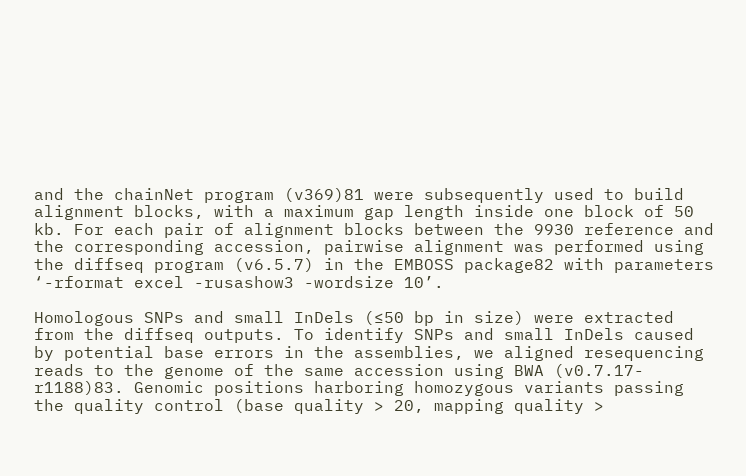and the chainNet program (v369)81 were subsequently used to build alignment blocks, with a maximum gap length inside one block of 50 kb. For each pair of alignment blocks between the 9930 reference and the corresponding accession, pairwise alignment was performed using the diffseq program (v6.5.7) in the EMBOSS package82 with parameters ‘-rformat excel -rusashow3 -wordsize 10’.

Homologous SNPs and small InDels (≤50 bp in size) were extracted from the diffseq outputs. To identify SNPs and small InDels caused by potential base errors in the assemblies, we aligned resequencing reads to the genome of the same accession using BWA (v0.7.17-r1188)83. Genomic positions harboring homozygous variants passing the quality control (base quality > 20, mapping quality >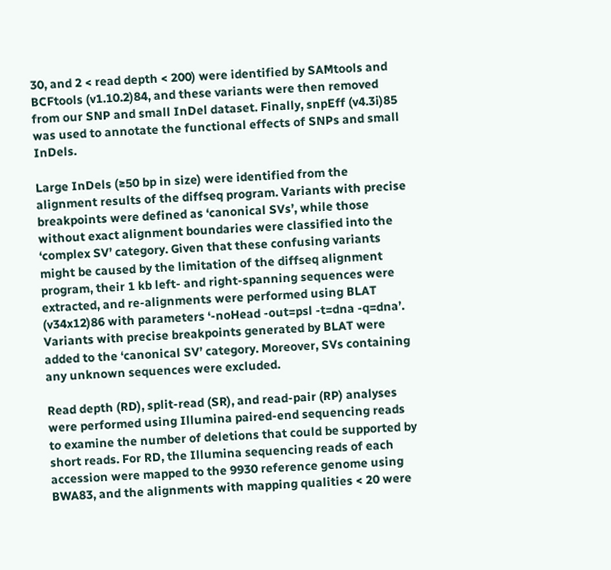30, and 2 < read depth < 200) were identified by SAMtools and BCFtools (v1.10.2)84, and these variants were then removed from our SNP and small InDel dataset. Finally, snpEff (v4.3i)85 was used to annotate the functional effects of SNPs and small InDels.

Large InDels (≥50 bp in size) were identified from the alignment results of the diffseq program. Variants with precise breakpoints were defined as ‘canonical SVs’, while those without exact alignment boundaries were classified into the ‘complex SV’ category. Given that these confusing variants might be caused by the limitation of the diffseq alignment program, their 1 kb left- and right-spanning sequences were extracted, and re-alignments were performed using BLAT (v34x12)86 with parameters ‘-noHead -out=psl -t=dna -q=dna’. Variants with precise breakpoints generated by BLAT were added to the ‘canonical SV’ category. Moreover, SVs containing any unknown sequences were excluded.

Read depth (RD), split-read (SR), and read-pair (RP) analyses were performed using Illumina paired-end sequencing reads to examine the number of deletions that could be supported by short reads. For RD, the Illumina sequencing reads of each accession were mapped to the 9930 reference genome using BWA83, and the alignments with mapping qualities < 20 were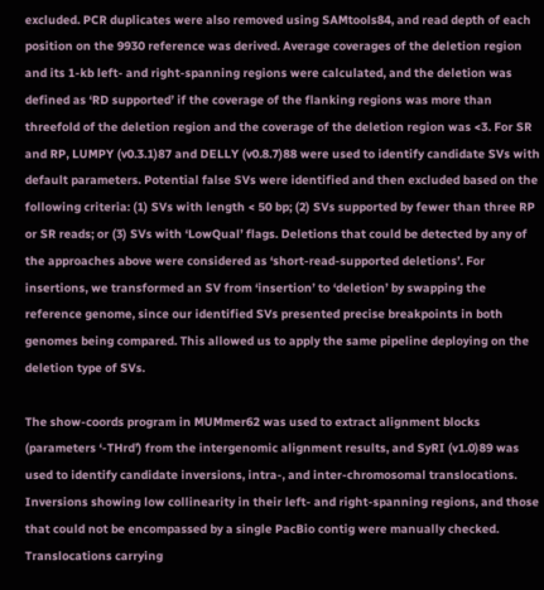excluded. PCR duplicates were also removed using SAMtools84, and read depth of each position on the 9930 reference was derived. Average coverages of the deletion region and its 1-kb left- and right-spanning regions were calculated, and the deletion was defined as ‘RD supported’ if the coverage of the flanking regions was more than threefold of the deletion region and the coverage of the deletion region was <3. For SR and RP, LUMPY (v0.3.1)87 and DELLY (v0.8.7)88 were used to identify candidate SVs with default parameters. Potential false SVs were identified and then excluded based on the following criteria: (1) SVs with length < 50 bp; (2) SVs supported by fewer than three RP or SR reads; or (3) SVs with ‘LowQual’ flags. Deletions that could be detected by any of the approaches above were considered as ‘short-read-supported deletions’. For insertions, we transformed an SV from ‘insertion’ to ‘deletion’ by swapping the reference genome, since our identified SVs presented precise breakpoints in both genomes being compared. This allowed us to apply the same pipeline deploying on the deletion type of SVs.

The show-coords program in MUMmer62 was used to extract alignment blocks (parameters ‘-THrd’) from the intergenomic alignment results, and SyRI (v1.0)89 was used to identify candidate inversions, intra-, and inter-chromosomal translocations. Inversions showing low collinearity in their left- and right-spanning regions, and those that could not be encompassed by a single PacBio contig were manually checked. Translocations carrying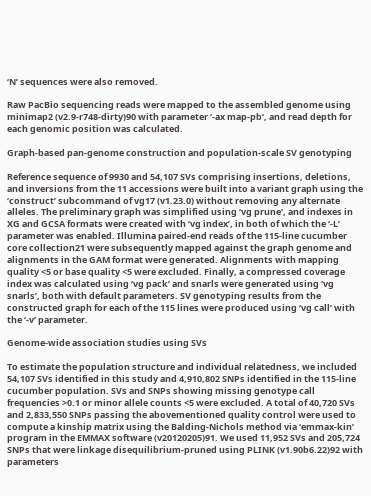‘N’ sequences were also removed.

Raw PacBio sequencing reads were mapped to the assembled genome using minimap2 (v2.9-r748-dirty)90 with parameter ‘-ax map-pb’, and read depth for each genomic position was calculated.

Graph-based pan-genome construction and population-scale SV genotyping

Reference sequence of 9930 and 54,107 SVs comprising insertions, deletions, and inversions from the 11 accessions were built into a variant graph using the ‘construct’ subcommand of vg17 (v1.23.0) without removing any alternate alleles. The preliminary graph was simplified using ‘vg prune’, and indexes in XG and GCSA formats were created with ‘vg index’, in both of which the ‘-L’ parameter was enabled. Illumina paired-end reads of the 115-line cucumber core collection21 were subsequently mapped against the graph genome and alignments in the GAM format were generated. Alignments with mapping quality <5 or base quality <5 were excluded. Finally, a compressed coverage index was calculated using ‘vg pack’ and snarls were generated using ‘vg snarls’, both with default parameters. SV genotyping results from the constructed graph for each of the 115 lines were produced using ‘vg call’ with the ‘-v’ parameter.

Genome-wide association studies using SVs

To estimate the population structure and individual relatedness, we included 54,107 SVs identified in this study and 4,910,802 SNPs identified in the 115-line cucumber population. SVs and SNPs showing missing genotype call frequencies >0.1 or minor allele counts <5 were excluded. A total of 40,720 SVs and 2,833,550 SNPs passing the abovementioned quality control were used to compute a kinship matrix using the Balding-Nichols method via ‘emmax-kin’ program in the EMMAX software (v20120205)91. We used 11,952 SVs and 205,724 SNPs that were linkage disequilibrium-pruned using PLINK (v1.90b6.22)92 with parameters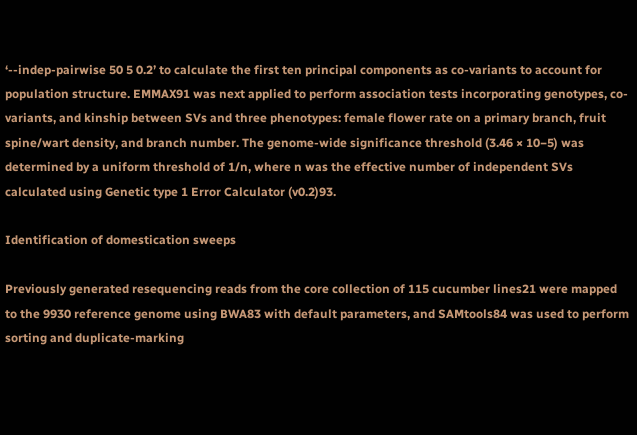‘--indep-pairwise 50 5 0.2’ to calculate the first ten principal components as co-variants to account for population structure. EMMAX91 was next applied to perform association tests incorporating genotypes, co-variants, and kinship between SVs and three phenotypes: female flower rate on a primary branch, fruit spine/wart density, and branch number. The genome-wide significance threshold (3.46 × 10−5) was determined by a uniform threshold of 1/n, where n was the effective number of independent SVs calculated using Genetic type 1 Error Calculator (v0.2)93.

Identification of domestication sweeps

Previously generated resequencing reads from the core collection of 115 cucumber lines21 were mapped to the 9930 reference genome using BWA83 with default parameters, and SAMtools84 was used to perform sorting and duplicate-marking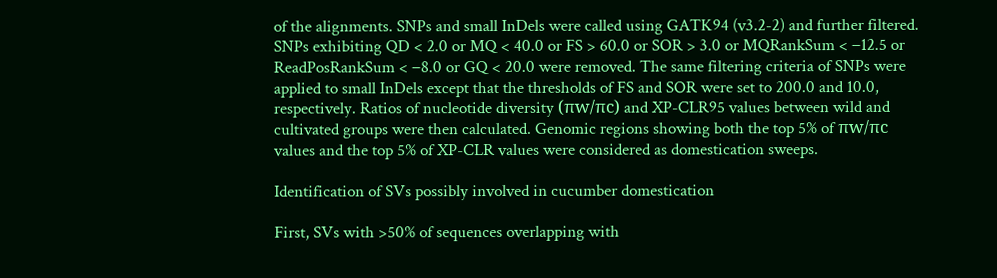of the alignments. SNPs and small InDels were called using GATK94 (v3.2-2) and further filtered. SNPs exhibiting QD < 2.0 or MQ < 40.0 or FS > 60.0 or SOR > 3.0 or MQRankSum < −12.5 or ReadPosRankSum < −8.0 or GQ < 20.0 were removed. The same filtering criteria of SNPs were applied to small InDels except that the thresholds of FS and SOR were set to 200.0 and 10.0, respectively. Ratios of nucleotide diversity (πw/πc) and XP-CLR95 values between wild and cultivated groups were then calculated. Genomic regions showing both the top 5% of πw/πc values and the top 5% of XP-CLR values were considered as domestication sweeps.

Identification of SVs possibly involved in cucumber domestication

First, SVs with >50% of sequences overlapping with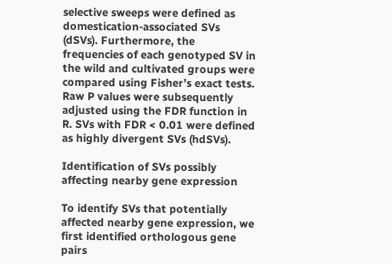selective sweeps were defined as domestication-associated SVs (dSVs). Furthermore, the frequencies of each genotyped SV in the wild and cultivated groups were compared using Fisher’s exact tests. Raw P values were subsequently adjusted using the FDR function in R. SVs with FDR < 0.01 were defined as highly divergent SVs (hdSVs).

Identification of SVs possibly affecting nearby gene expression

To identify SVs that potentially affected nearby gene expression, we first identified orthologous gene pairs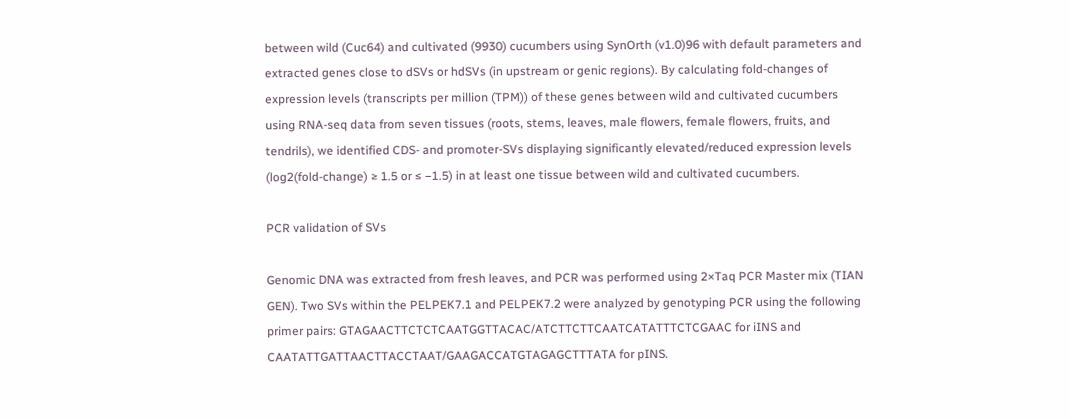between wild (Cuc64) and cultivated (9930) cucumbers using SynOrth (v1.0)96 with default parameters and extracted genes close to dSVs or hdSVs (in upstream or genic regions). By calculating fold-changes of expression levels (transcripts per million (TPM)) of these genes between wild and cultivated cucumbers using RNA-seq data from seven tissues (roots, stems, leaves, male flowers, female flowers, fruits, and tendrils), we identified CDS- and promoter-SVs displaying significantly elevated/reduced expression levels (log2(fold-change) ≥ 1.5 or ≤ −1.5) in at least one tissue between wild and cultivated cucumbers.

PCR validation of SVs

Genomic DNA was extracted from fresh leaves, and PCR was performed using 2×Taq PCR Master mix (TIAN GEN). Two SVs within the PELPEK7.1 and PELPEK7.2 were analyzed by genotyping PCR using the following primer pairs: GTAGAACTTCTCTCAATGGTTACAC/ATCTTCTTCAATCATATTTCTCGAAC for iINS and CAATATTGATTAACTTACCTAAT/GAAGACCATGTAGAGCTTTATA for pINS.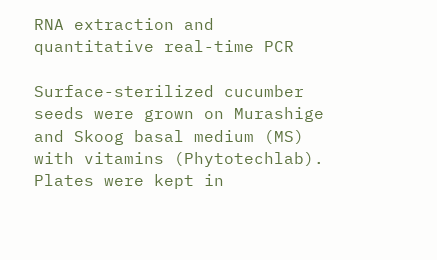RNA extraction and quantitative real-time PCR

Surface-sterilized cucumber seeds were grown on Murashige and Skoog basal medium (MS) with vitamins (Phytotechlab). Plates were kept in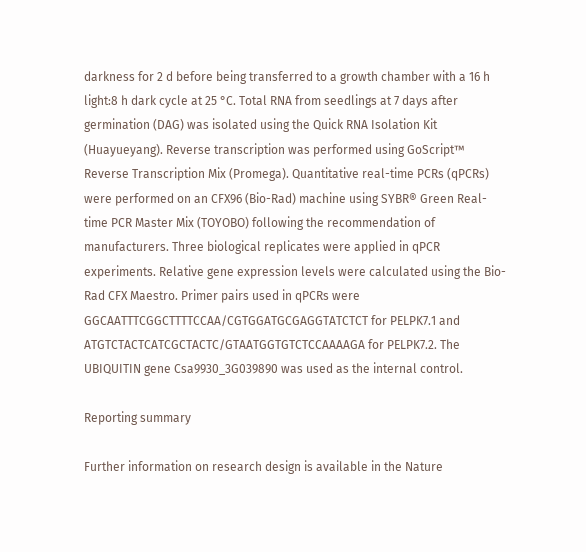darkness for 2 d before being transferred to a growth chamber with a 16 h light:8 h dark cycle at 25 °C. Total RNA from seedlings at 7 days after germination (DAG) was isolated using the Quick RNA Isolation Kit (Huayueyang). Reverse transcription was performed using GoScript™ Reverse Transcription Mix (Promega). Quantitative real-time PCRs (qPCRs) were performed on an CFX96 (Bio-Rad) machine using SYBR® Green Real-time PCR Master Mix (TOYOBO) following the recommendation of manufacturers. Three biological replicates were applied in qPCR experiments. Relative gene expression levels were calculated using the Bio-Rad CFX Maestro. Primer pairs used in qPCRs were GGCAATTTCGGCTTTTCCAA/CGTGGATGCGAGGTATCTCT for PELPK7.1 and ATGTCTACTCATCGCTACTC/GTAATGGTGTCTCCAAAAGA for PELPK7.2. The UBIQUITIN gene Csa9930_3G039890 was used as the internal control.

Reporting summary

Further information on research design is available in the Nature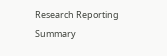Research Reporting Summary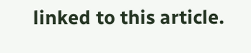linked to this article.